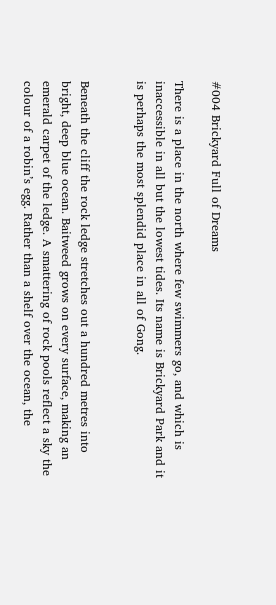#004 Brickyard Full of Dreams

There is a place in the north where few swimmers go, and which is inaccessible in all but the lowest tides. Its name is Brickyard Park and it is perhaps the most splendid place in all of Gong.


Beneath the cliff the rock ledge stretches out a hundred metres into bright, deep blue ocean. Baitweed grows on every surface, making an emerald carpet of the ledge. A smattering of rock pools reflect a sky the colour of a robin’s egg. Rather than a shelf over the ocean, the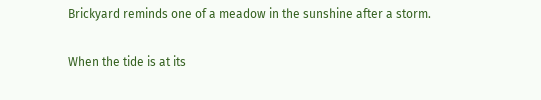Brickyard reminds one of a meadow in the sunshine after a storm.

When the tide is at its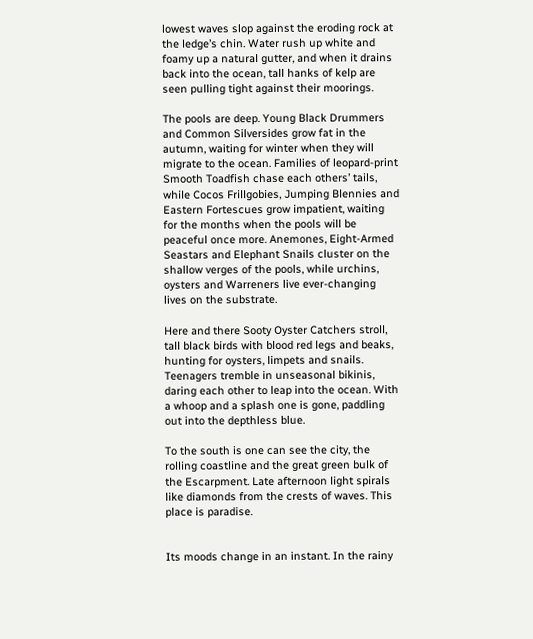lowest waves slop against the eroding rock at the ledge’s chin. Water rush up white and foamy up a natural gutter, and when it drains back into the ocean, tall hanks of kelp are seen pulling tight against their moorings.

The pools are deep. Young Black Drummers and Common Silversides grow fat in the autumn, waiting for winter when they will migrate to the ocean. Families of leopard-print Smooth Toadfish chase each others’ tails, while Cocos Frillgobies, Jumping Blennies and Eastern Fortescues grow impatient, waiting for the months when the pools will be peaceful once more. Anemones, Eight-Armed Seastars and Elephant Snails cluster on the shallow verges of the pools, while urchins, oysters and Warreners live ever-changing lives on the substrate.

Here and there Sooty Oyster Catchers stroll, tall black birds with blood red legs and beaks, hunting for oysters, limpets and snails. Teenagers tremble in unseasonal bikinis, daring each other to leap into the ocean. With a whoop and a splash one is gone, paddling out into the depthless blue.

To the south is one can see the city, the rolling coastline and the great green bulk of the Escarpment. Late afternoon light spirals like diamonds from the crests of waves. This place is paradise.


Its moods change in an instant. In the rainy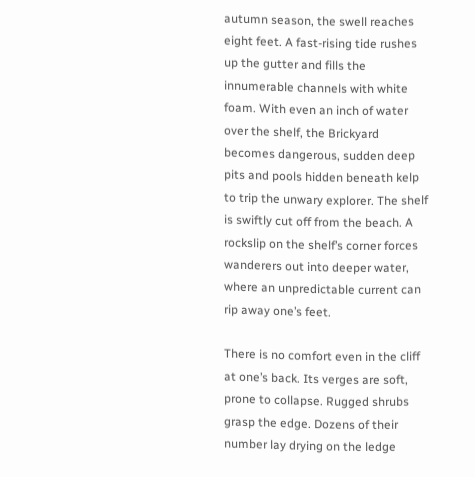autumn season, the swell reaches eight feet. A fast-rising tide rushes up the gutter and fills the innumerable channels with white foam. With even an inch of water over the shelf, the Brickyard becomes dangerous, sudden deep pits and pools hidden beneath kelp to trip the unwary explorer. The shelf is swiftly cut off from the beach. A rockslip on the shelf’s corner forces wanderers out into deeper water, where an unpredictable current can rip away one’s feet.

There is no comfort even in the cliff at one’s back. Its verges are soft, prone to collapse. Rugged shrubs grasp the edge. Dozens of their number lay drying on the ledge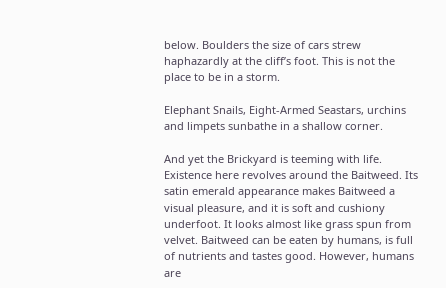below. Boulders the size of cars strew haphazardly at the cliff’s foot. This is not the place to be in a storm.

Elephant Snails, Eight-Armed Seastars, urchins and limpets sunbathe in a shallow corner.

And yet the Brickyard is teeming with life. Existence here revolves around the Baitweed. Its satin emerald appearance makes Baitweed a visual pleasure, and it is soft and cushiony underfoot. It looks almost like grass spun from velvet. Baitweed can be eaten by humans, is full of nutrients and tastes good. However, humans are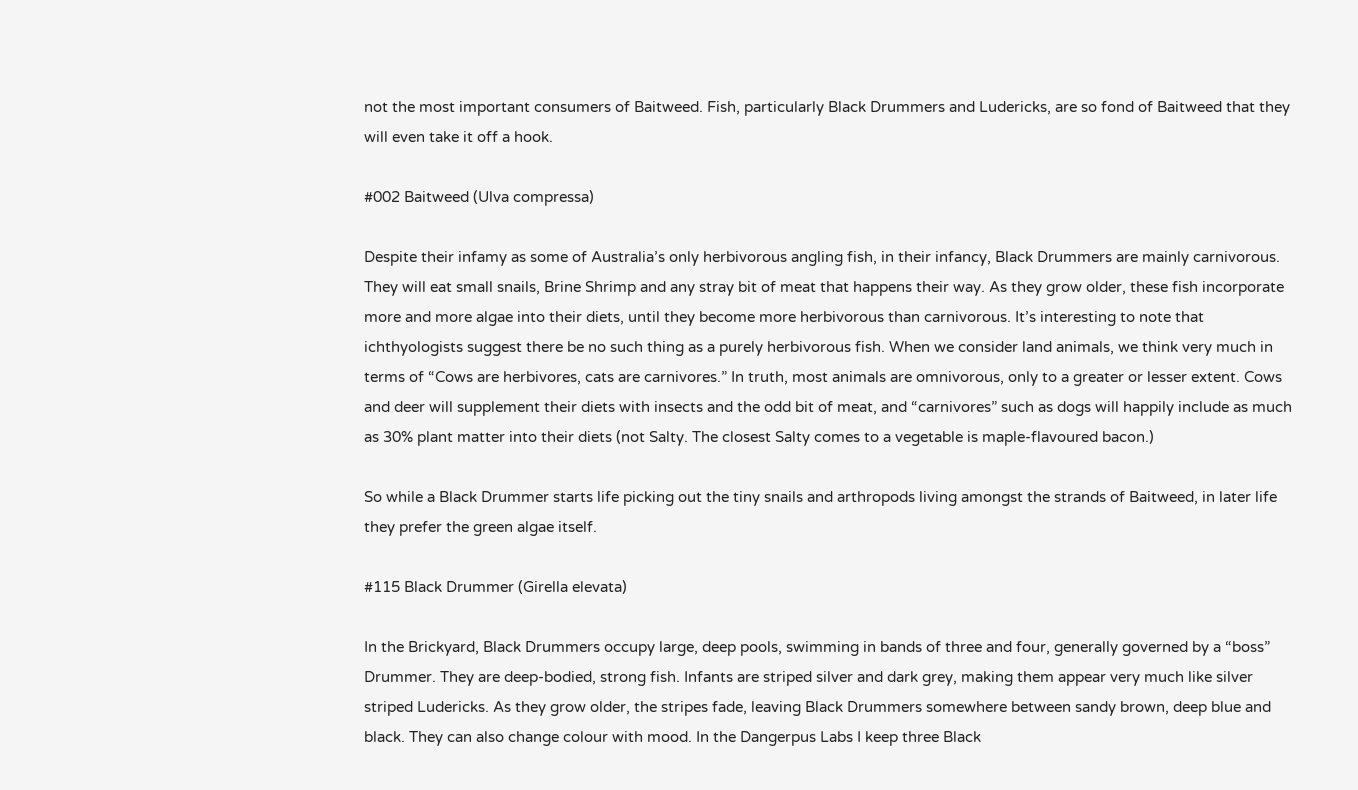not the most important consumers of Baitweed. Fish, particularly Black Drummers and Ludericks, are so fond of Baitweed that they will even take it off a hook.

#002 Baitweed (Ulva compressa)

Despite their infamy as some of Australia’s only herbivorous angling fish, in their infancy, Black Drummers are mainly carnivorous. They will eat small snails, Brine Shrimp and any stray bit of meat that happens their way. As they grow older, these fish incorporate more and more algae into their diets, until they become more herbivorous than carnivorous. It’s interesting to note that ichthyologists suggest there be no such thing as a purely herbivorous fish. When we consider land animals, we think very much in terms of “Cows are herbivores, cats are carnivores.” In truth, most animals are omnivorous, only to a greater or lesser extent. Cows and deer will supplement their diets with insects and the odd bit of meat, and “carnivores” such as dogs will happily include as much as 30% plant matter into their diets (not Salty. The closest Salty comes to a vegetable is maple-flavoured bacon.)

So while a Black Drummer starts life picking out the tiny snails and arthropods living amongst the strands of Baitweed, in later life they prefer the green algae itself.

#115 Black Drummer (Girella elevata)

In the Brickyard, Black Drummers occupy large, deep pools, swimming in bands of three and four, generally governed by a “boss” Drummer. They are deep-bodied, strong fish. Infants are striped silver and dark grey, making them appear very much like silver striped Ludericks. As they grow older, the stripes fade, leaving Black Drummers somewhere between sandy brown, deep blue and black. They can also change colour with mood. In the Dangerpus Labs I keep three Black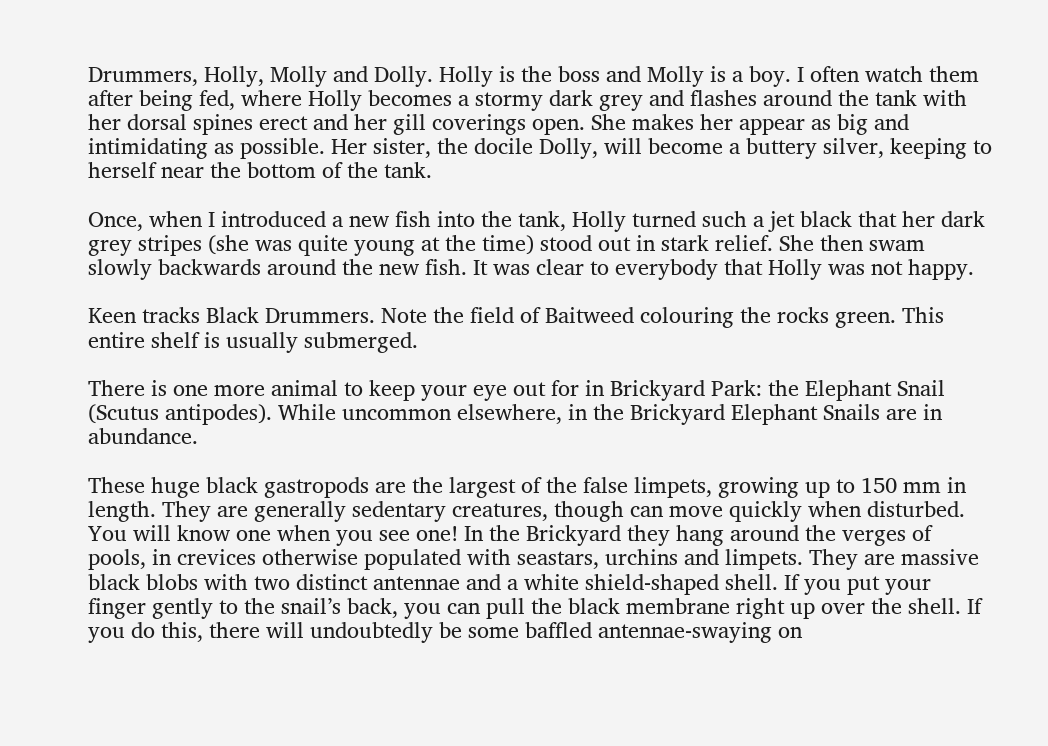Drummers, Holly, Molly and Dolly. Holly is the boss and Molly is a boy. I often watch them after being fed, where Holly becomes a stormy dark grey and flashes around the tank with her dorsal spines erect and her gill coverings open. She makes her appear as big and intimidating as possible. Her sister, the docile Dolly, will become a buttery silver, keeping to herself near the bottom of the tank.

Once, when I introduced a new fish into the tank, Holly turned such a jet black that her dark grey stripes (she was quite young at the time) stood out in stark relief. She then swam slowly backwards around the new fish. It was clear to everybody that Holly was not happy.

Keen tracks Black Drummers. Note the field of Baitweed colouring the rocks green. This entire shelf is usually submerged.

There is one more animal to keep your eye out for in Brickyard Park: the Elephant Snail (Scutus antipodes). While uncommon elsewhere, in the Brickyard Elephant Snails are in abundance.

These huge black gastropods are the largest of the false limpets, growing up to 150 mm in length. They are generally sedentary creatures, though can move quickly when disturbed. You will know one when you see one! In the Brickyard they hang around the verges of pools, in crevices otherwise populated with seastars, urchins and limpets. They are massive black blobs with two distinct antennae and a white shield-shaped shell. If you put your finger gently to the snail’s back, you can pull the black membrane right up over the shell. If you do this, there will undoubtedly be some baffled antennae-swaying on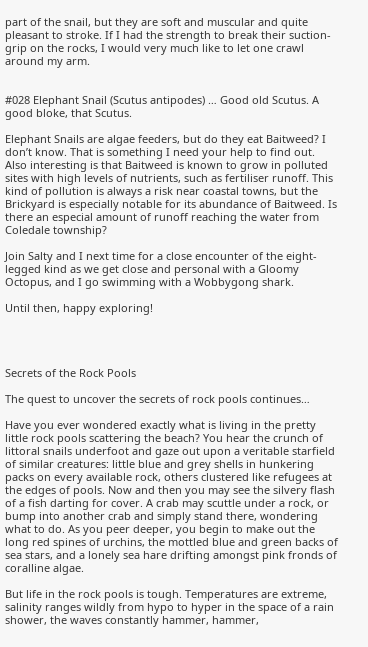part of the snail, but they are soft and muscular and quite pleasant to stroke. If I had the strength to break their suction-grip on the rocks, I would very much like to let one crawl around my arm.


#028 Elephant Snail (Scutus antipodes) … Good old Scutus. A good bloke, that Scutus.

Elephant Snails are algae feeders, but do they eat Baitweed? I don’t know. That is something I need your help to find out. Also interesting is that Baitweed is known to grow in polluted sites with high levels of nutrients, such as fertiliser runoff. This kind of pollution is always a risk near coastal towns, but the Brickyard is especially notable for its abundance of Baitweed. Is there an especial amount of runoff reaching the water from Coledale township?

Join Salty and I next time for a close encounter of the eight-legged kind as we get close and personal with a Gloomy Octopus, and I go swimming with a Wobbygong shark.

Until then, happy exploring!




Secrets of the Rock Pools

The quest to uncover the secrets of rock pools continues…

Have you ever wondered exactly what is living in the pretty little rock pools scattering the beach? You hear the crunch of littoral snails underfoot and gaze out upon a veritable starfield of similar creatures: little blue and grey shells in hunkering packs on every available rock, others clustered like refugees at the edges of pools. Now and then you may see the silvery flash of a fish darting for cover. A crab may scuttle under a rock, or bump into another crab and simply stand there, wondering what to do. As you peer deeper, you begin to make out the long red spines of urchins, the mottled blue and green backs of sea stars, and a lonely sea hare drifting amongst pink fronds of coralline algae.

But life in the rock pools is tough. Temperatures are extreme, salinity ranges wildly from hypo to hyper in the space of a rain shower, the waves constantly hammer, hammer,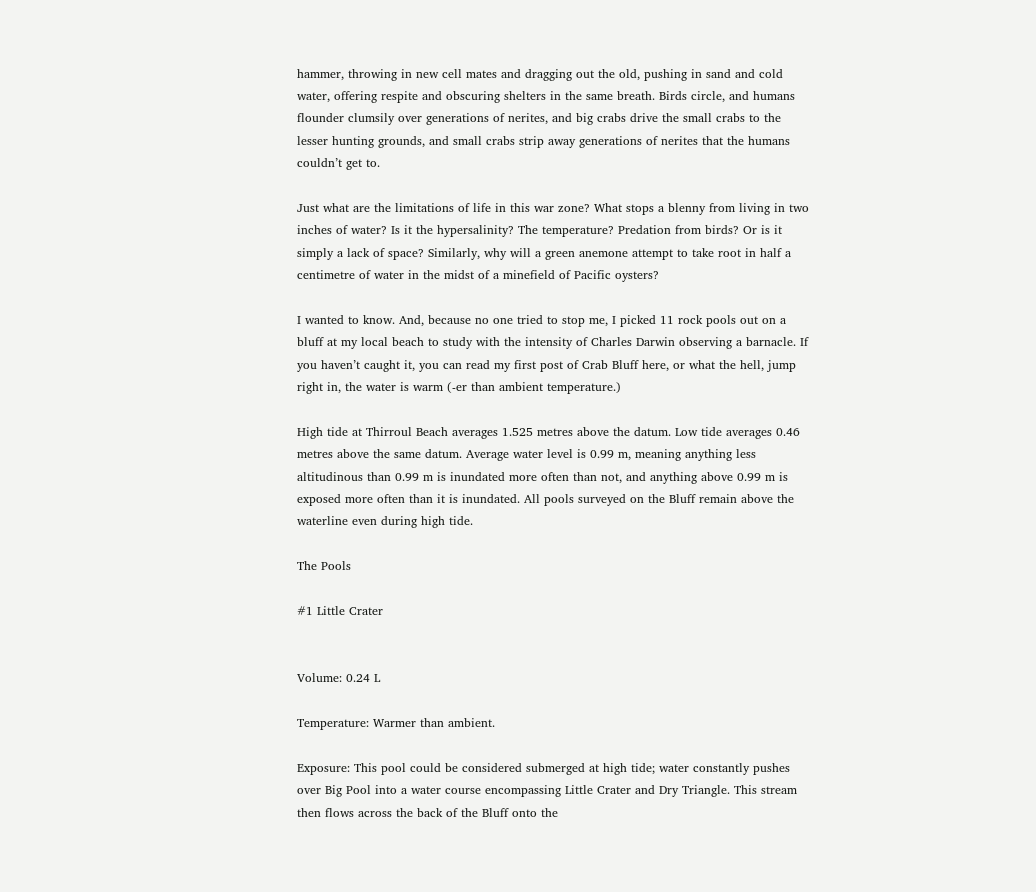hammer, throwing in new cell mates and dragging out the old, pushing in sand and cold water, offering respite and obscuring shelters in the same breath. Birds circle, and humans flounder clumsily over generations of nerites, and big crabs drive the small crabs to the lesser hunting grounds, and small crabs strip away generations of nerites that the humans couldn’t get to.

Just what are the limitations of life in this war zone? What stops a blenny from living in two inches of water? Is it the hypersalinity? The temperature? Predation from birds? Or is it simply a lack of space? Similarly, why will a green anemone attempt to take root in half a centimetre of water in the midst of a minefield of Pacific oysters?

I wanted to know. And, because no one tried to stop me, I picked 11 rock pools out on a bluff at my local beach to study with the intensity of Charles Darwin observing a barnacle. If you haven’t caught it, you can read my first post of Crab Bluff here, or what the hell, jump right in, the water is warm (-er than ambient temperature.)

High tide at Thirroul Beach averages 1.525 metres above the datum. Low tide averages 0.46 metres above the same datum. Average water level is 0.99 m, meaning anything less altitudinous than 0.99 m is inundated more often than not, and anything above 0.99 m is exposed more often than it is inundated. All pools surveyed on the Bluff remain above the waterline even during high tide.

The Pools

#1 Little Crater


Volume: 0.24 L

Temperature: Warmer than ambient.

Exposure: This pool could be considered submerged at high tide; water constantly pushes over Big Pool into a water course encompassing Little Crater and Dry Triangle. This stream then flows across the back of the Bluff onto the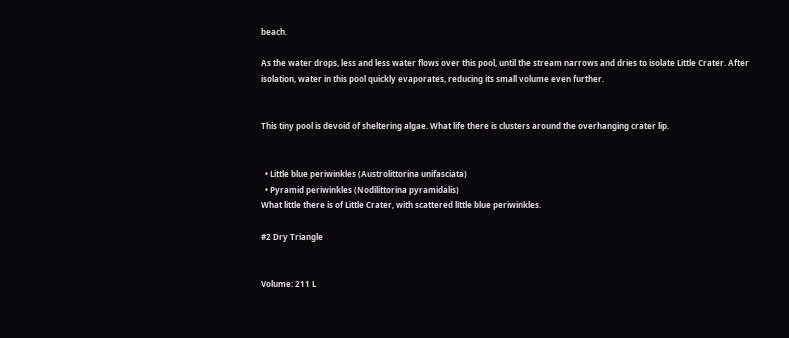beach.

As the water drops, less and less water flows over this pool, until the stream narrows and dries to isolate Little Crater. After isolation, water in this pool quickly evaporates, reducing its small volume even further.


This tiny pool is devoid of sheltering algae. What life there is clusters around the overhanging crater lip.


  • Little blue periwinkles (Austrolittorina unifasciata)
  • Pyramid periwinkles (Nodilittorina pyramidalis)
What little there is of Little Crater, with scattered little blue periwinkles.

#2 Dry Triangle


Volume: 211 L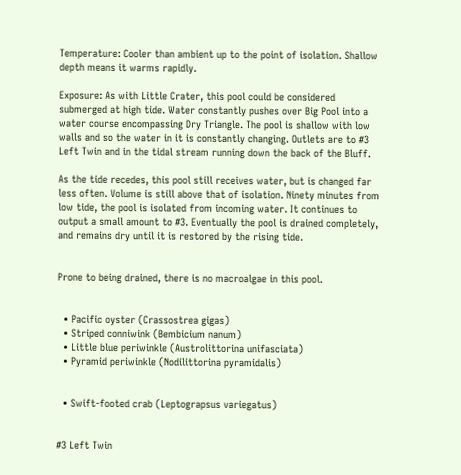Temperature: Cooler than ambient up to the point of isolation. Shallow depth means it warms rapidly.

Exposure: As with Little Crater, this pool could be considered submerged at high tide. Water constantly pushes over Big Pool into a water course encompassing Dry Triangle. The pool is shallow with low walls and so the water in it is constantly changing. Outlets are to #3 Left Twin and in the tidal stream running down the back of the Bluff.

As the tide recedes, this pool still receives water, but is changed far less often. Volume is still above that of isolation. Ninety minutes from low tide, the pool is isolated from incoming water. It continues to output a small amount to #3. Eventually the pool is drained completely, and remains dry until it is restored by the rising tide.


Prone to being drained, there is no macroalgae in this pool.


  • Pacific oyster (Crassostrea gigas)
  • Striped conniwink (Bembicium nanum)
  • Little blue periwinkle (Austrolittorina unifasciata)
  • Pyramid periwinkle (Nodilittorina pyramidalis)


  • Swift-footed crab (Leptograpsus variegatus)


#3 Left Twin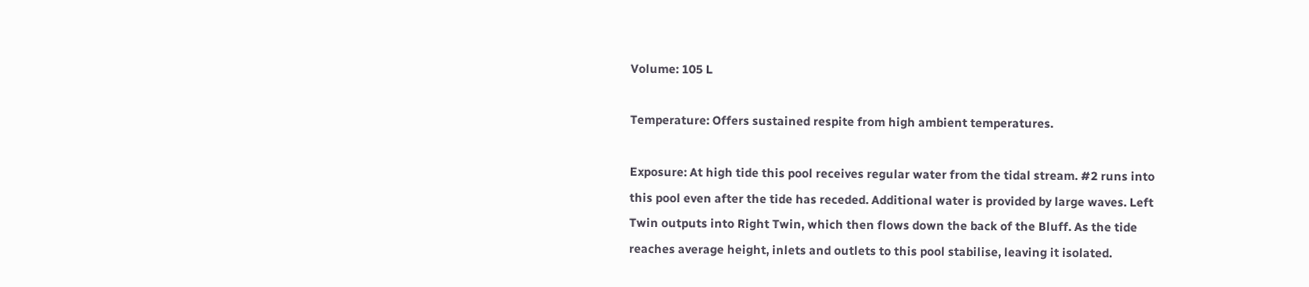Volume: 105 L

Temperature: Offers sustained respite from high ambient temperatures.

Exposure: At high tide this pool receives regular water from the tidal stream. #2 runs into this pool even after the tide has receded. Additional water is provided by large waves. Left Twin outputs into Right Twin, which then flows down the back of the Bluff. As the tide reaches average height, inlets and outlets to this pool stabilise, leaving it isolated.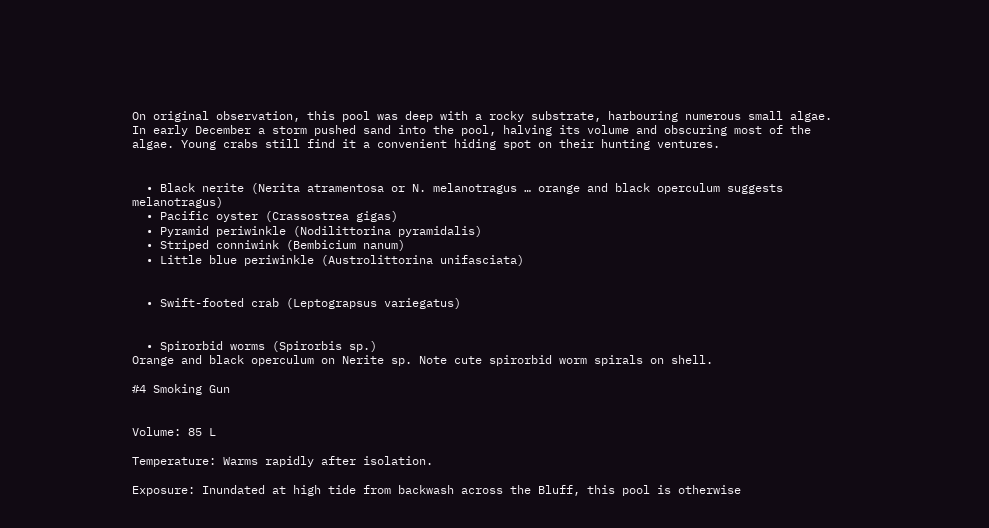On original observation, this pool was deep with a rocky substrate, harbouring numerous small algae. In early December a storm pushed sand into the pool, halving its volume and obscuring most of the algae. Young crabs still find it a convenient hiding spot on their hunting ventures.


  • Black nerite (Nerita atramentosa or N. melanotragus … orange and black operculum suggests melanotragus)
  • Pacific oyster (Crassostrea gigas)
  • Pyramid periwinkle (Nodilittorina pyramidalis)
  • Striped conniwink (Bembicium nanum)
  • Little blue periwinkle (Austrolittorina unifasciata)


  • Swift-footed crab (Leptograpsus variegatus)


  • Spirorbid worms (Spirorbis sp.)
Orange and black operculum on Nerite sp. Note cute spirorbid worm spirals on shell.

#4 Smoking Gun


Volume: 85 L

Temperature: Warms rapidly after isolation.

Exposure: Inundated at high tide from backwash across the Bluff, this pool is otherwise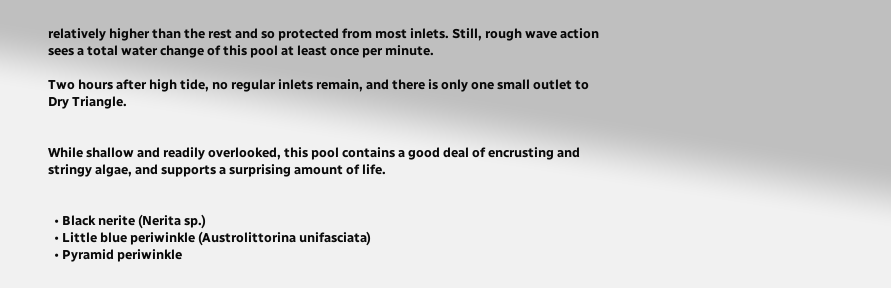relatively higher than the rest and so protected from most inlets. Still, rough wave action sees a total water change of this pool at least once per minute.

Two hours after high tide, no regular inlets remain, and there is only one small outlet to Dry Triangle.


While shallow and readily overlooked, this pool contains a good deal of encrusting and stringy algae, and supports a surprising amount of life.


  • Black nerite (Nerita sp.)
  • Little blue periwinkle (Austrolittorina unifasciata)
  • Pyramid periwinkle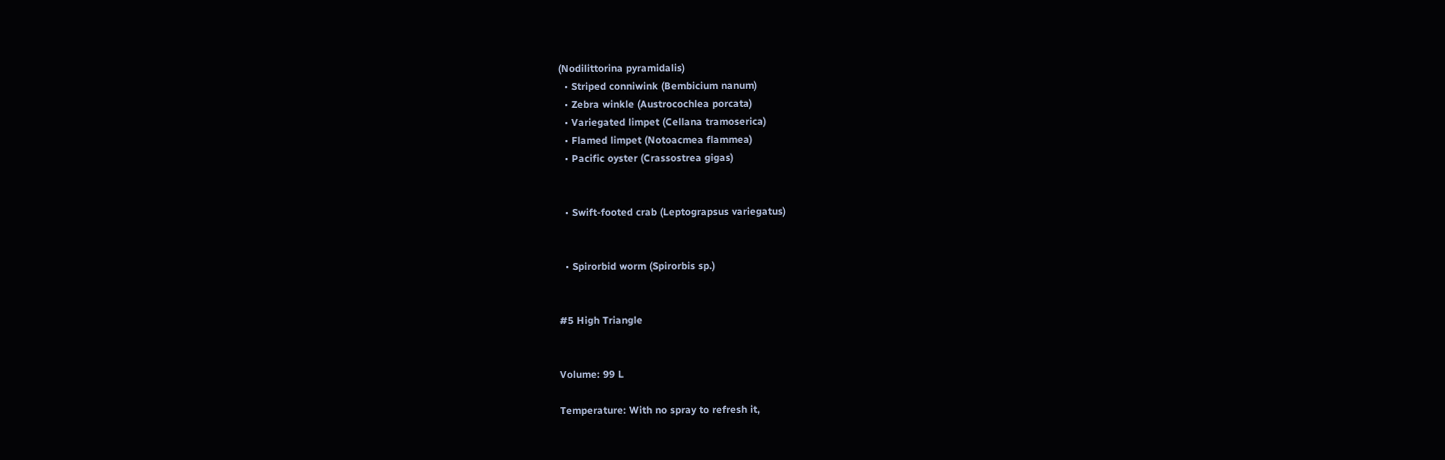(Nodilittorina pyramidalis)
  • Striped conniwink (Bembicium nanum)
  • Zebra winkle (Austrocochlea porcata)
  • Variegated limpet (Cellana tramoserica)
  • Flamed limpet (Notoacmea flammea)
  • Pacific oyster (Crassostrea gigas)


  • Swift-footed crab (Leptograpsus variegatus)


  • Spirorbid worm (Spirorbis sp.)


#5 High Triangle


Volume: 99 L

Temperature: With no spray to refresh it,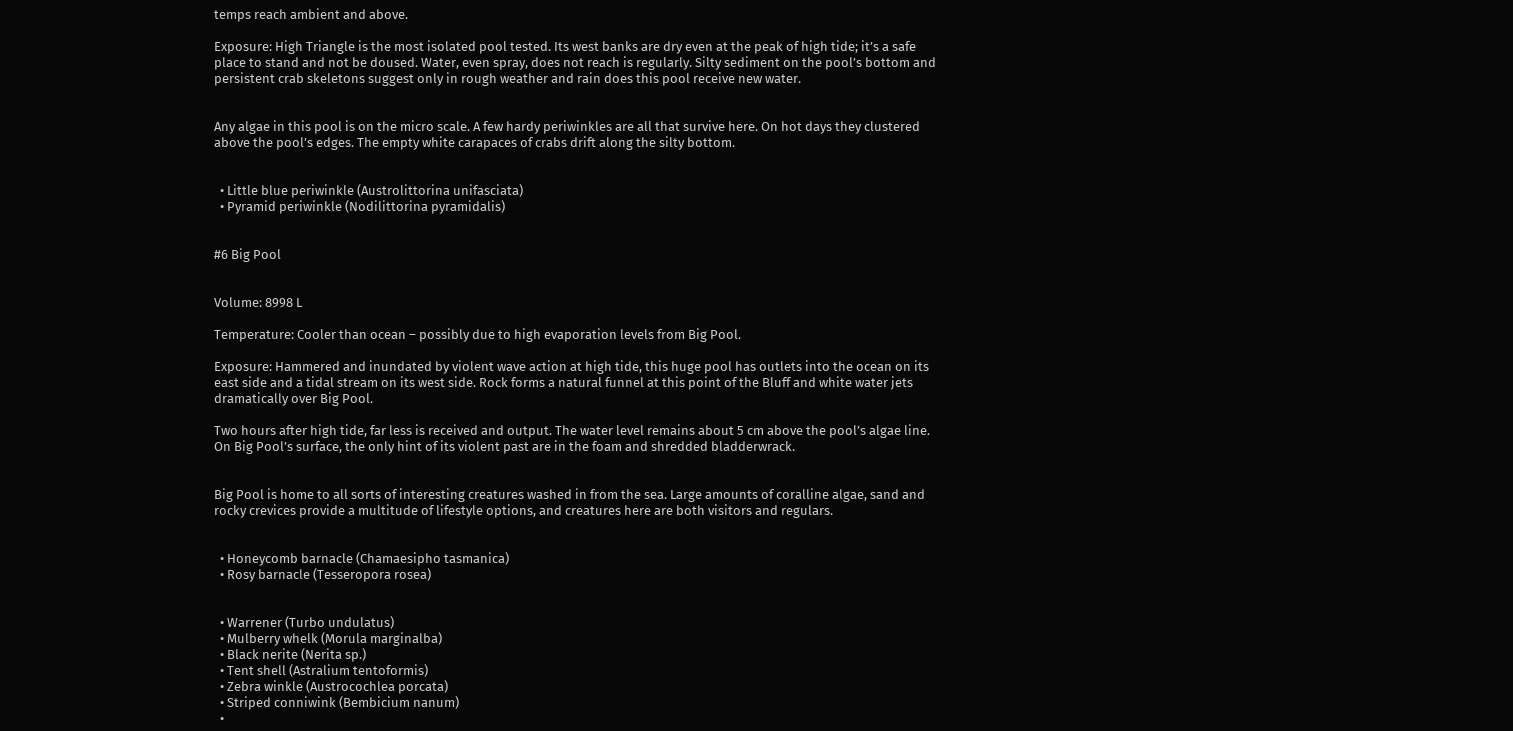temps reach ambient and above.

Exposure: High Triangle is the most isolated pool tested. Its west banks are dry even at the peak of high tide; it’s a safe place to stand and not be doused. Water, even spray, does not reach is regularly. Silty sediment on the pool’s bottom and persistent crab skeletons suggest only in rough weather and rain does this pool receive new water.


Any algae in this pool is on the micro scale. A few hardy periwinkles are all that survive here. On hot days they clustered above the pool’s edges. The empty white carapaces of crabs drift along the silty bottom.


  • Little blue periwinkle (Austrolittorina unifasciata)
  • Pyramid periwinkle (Nodilittorina pyramidalis)


#6 Big Pool


Volume: 8998 L

Temperature: Cooler than ocean – possibly due to high evaporation levels from Big Pool.

Exposure: Hammered and inundated by violent wave action at high tide, this huge pool has outlets into the ocean on its east side and a tidal stream on its west side. Rock forms a natural funnel at this point of the Bluff and white water jets dramatically over Big Pool.

Two hours after high tide, far less is received and output. The water level remains about 5 cm above the pool’s algae line. On Big Pool’s surface, the only hint of its violent past are in the foam and shredded bladderwrack.


Big Pool is home to all sorts of interesting creatures washed in from the sea. Large amounts of coralline algae, sand and rocky crevices provide a multitude of lifestyle options, and creatures here are both visitors and regulars.


  • Honeycomb barnacle (Chamaesipho tasmanica)
  • Rosy barnacle (Tesseropora rosea)


  • Warrener (Turbo undulatus)
  • Mulberry whelk (Morula marginalba)
  • Black nerite (Nerita sp.)
  • Tent shell (Astralium tentoformis)
  • Zebra winkle (Austrocochlea porcata)
  • Striped conniwink (Bembicium nanum)
  •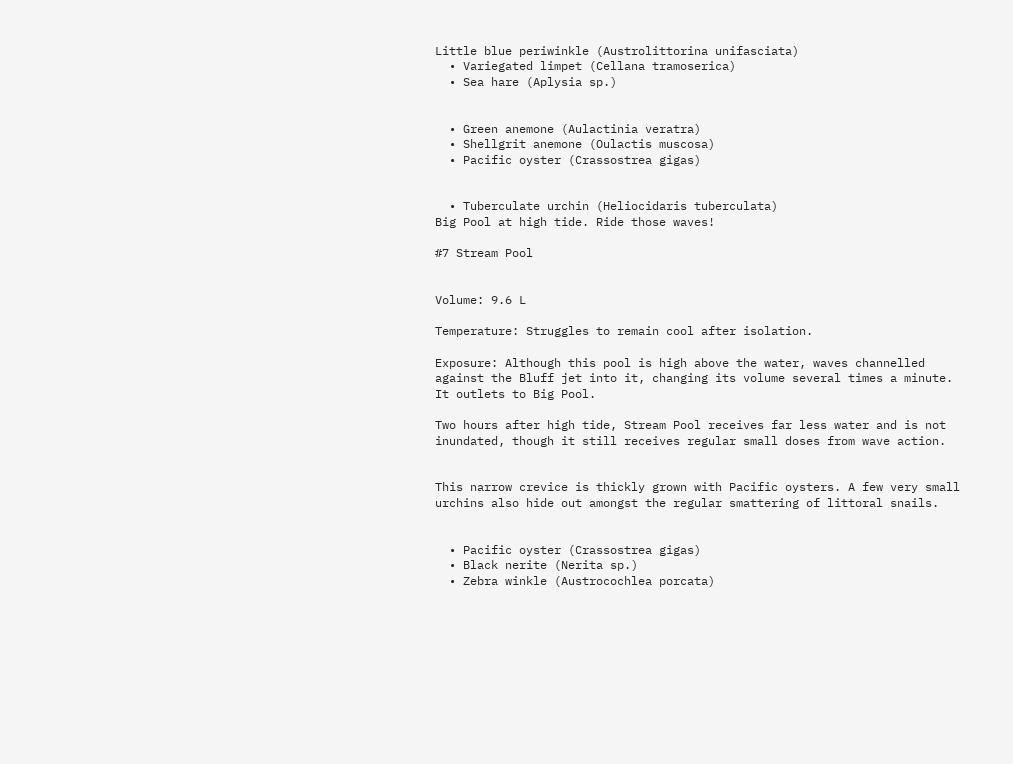Little blue periwinkle (Austrolittorina unifasciata)
  • Variegated limpet (Cellana tramoserica)
  • Sea hare (Aplysia sp.)


  • Green anemone (Aulactinia veratra)
  • Shellgrit anemone (Oulactis muscosa)
  • Pacific oyster (Crassostrea gigas)


  • Tuberculate urchin (Heliocidaris tuberculata)
Big Pool at high tide. Ride those waves!

#7 Stream Pool


Volume: 9.6 L

Temperature: Struggles to remain cool after isolation.

Exposure: Although this pool is high above the water, waves channelled against the Bluff jet into it, changing its volume several times a minute. It outlets to Big Pool.

Two hours after high tide, Stream Pool receives far less water and is not inundated, though it still receives regular small doses from wave action.


This narrow crevice is thickly grown with Pacific oysters. A few very small urchins also hide out amongst the regular smattering of littoral snails.


  • Pacific oyster (Crassostrea gigas)
  • Black nerite (Nerita sp.)
  • Zebra winkle (Austrocochlea porcata)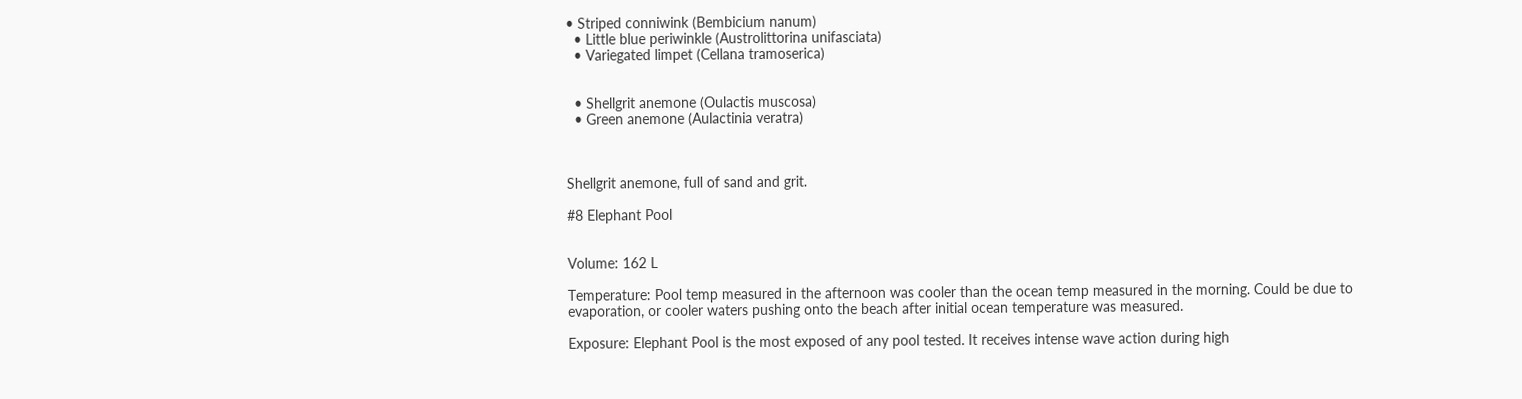• Striped conniwink (Bembicium nanum)
  • Little blue periwinkle (Austrolittorina unifasciata)
  • Variegated limpet (Cellana tramoserica)


  • Shellgrit anemone (Oulactis muscosa)
  • Green anemone (Aulactinia veratra)



Shellgrit anemone, full of sand and grit.

#8 Elephant Pool


Volume: 162 L

Temperature: Pool temp measured in the afternoon was cooler than the ocean temp measured in the morning. Could be due to evaporation, or cooler waters pushing onto the beach after initial ocean temperature was measured.

Exposure: Elephant Pool is the most exposed of any pool tested. It receives intense wave action during high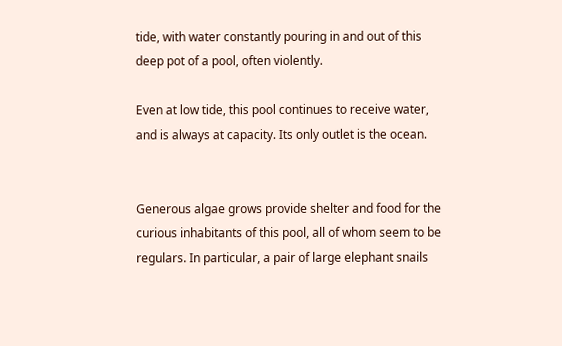tide, with water constantly pouring in and out of this deep pot of a pool, often violently.

Even at low tide, this pool continues to receive water, and is always at capacity. Its only outlet is the ocean.


Generous algae grows provide shelter and food for the curious inhabitants of this pool, all of whom seem to be regulars. In particular, a pair of large elephant snails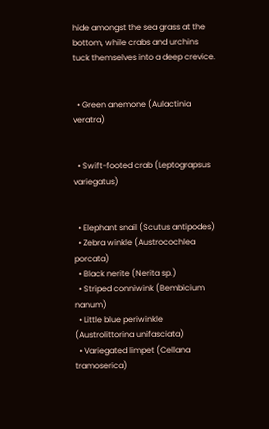hide amongst the sea grass at the bottom, while crabs and urchins tuck themselves into a deep crevice.


  • Green anemone (Aulactinia veratra)


  • Swift-footed crab (Leptograpsus variegatus)


  • Elephant snail (Scutus antipodes)
  • Zebra winkle (Austrocochlea porcata)
  • Black nerite (Nerita sp.)
  • Striped conniwink (Bembicium nanum)
  • Little blue periwinkle (Austrolittorina unifasciata)
  • Variegated limpet (Cellana tramoserica)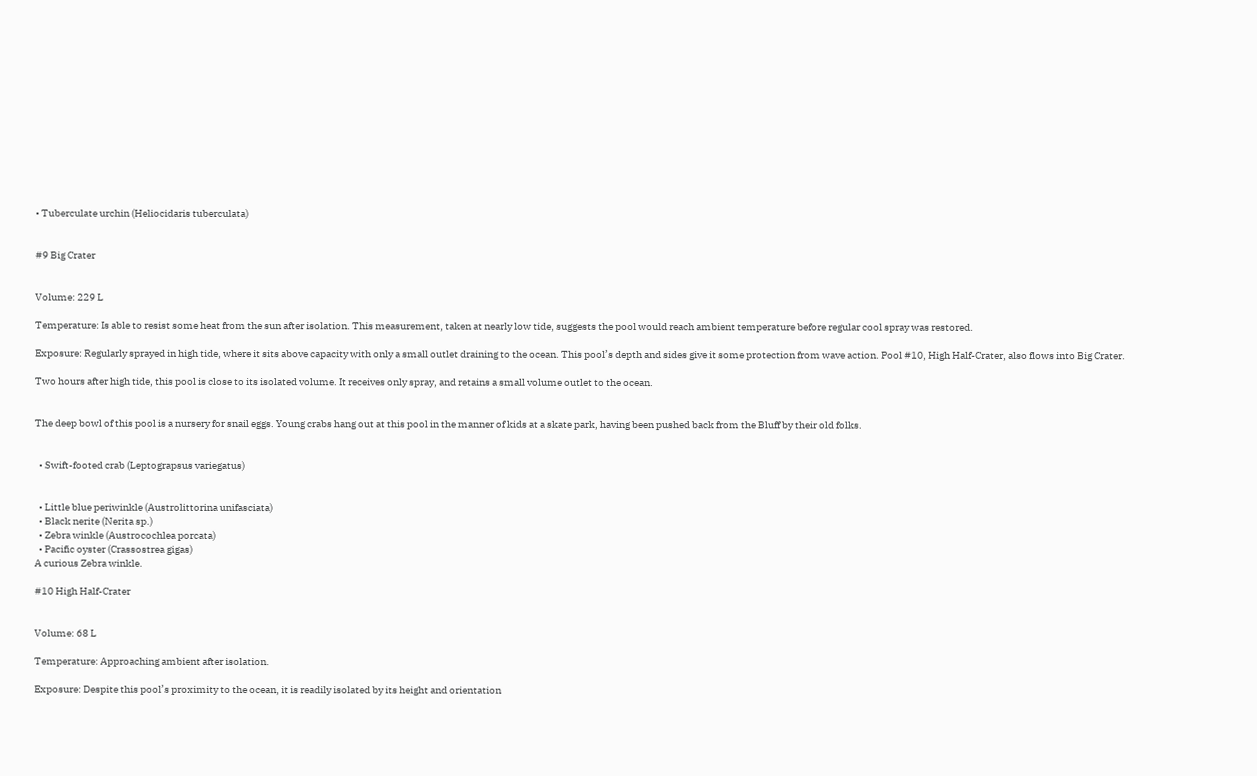• Tuberculate urchin (Heliocidaris tuberculata)


#9 Big Crater


Volume: 229 L

Temperature: Is able to resist some heat from the sun after isolation. This measurement, taken at nearly low tide, suggests the pool would reach ambient temperature before regular cool spray was restored.

Exposure: Regularly sprayed in high tide, where it sits above capacity with only a small outlet draining to the ocean. This pool’s depth and sides give it some protection from wave action. Pool #10, High Half-Crater, also flows into Big Crater.

Two hours after high tide, this pool is close to its isolated volume. It receives only spray, and retains a small volume outlet to the ocean.


The deep bowl of this pool is a nursery for snail eggs. Young crabs hang out at this pool in the manner of kids at a skate park, having been pushed back from the Bluff by their old folks.


  • Swift-footed crab (Leptograpsus variegatus)


  • Little blue periwinkle (Austrolittorina unifasciata)
  • Black nerite (Nerita sp.)
  • Zebra winkle (Austrocochlea porcata)
  • Pacific oyster (Crassostrea gigas)
A curious Zebra winkle.

#10 High Half-Crater


Volume: 68 L

Temperature: Approaching ambient after isolation.

Exposure: Despite this pool’s proximity to the ocean, it is readily isolated by its height and orientation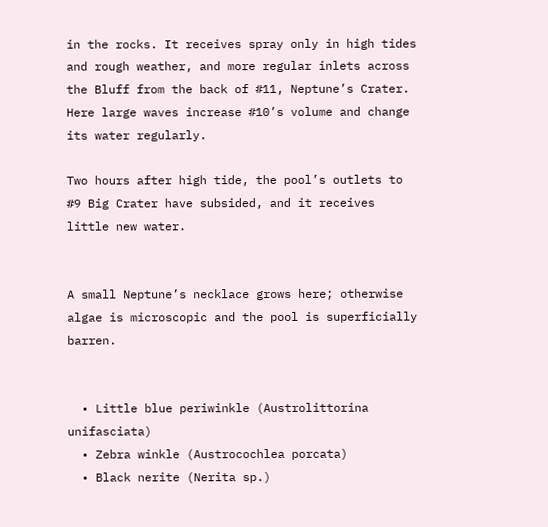in the rocks. It receives spray only in high tides and rough weather, and more regular inlets across the Bluff from the back of #11, Neptune’s Crater. Here large waves increase #10’s volume and change its water regularly.

Two hours after high tide, the pool’s outlets to #9 Big Crater have subsided, and it receives little new water.


A small Neptune’s necklace grows here; otherwise algae is microscopic and the pool is superficially barren.


  • Little blue periwinkle (Austrolittorina unifasciata)
  • Zebra winkle (Austrocochlea porcata)
  • Black nerite (Nerita sp.)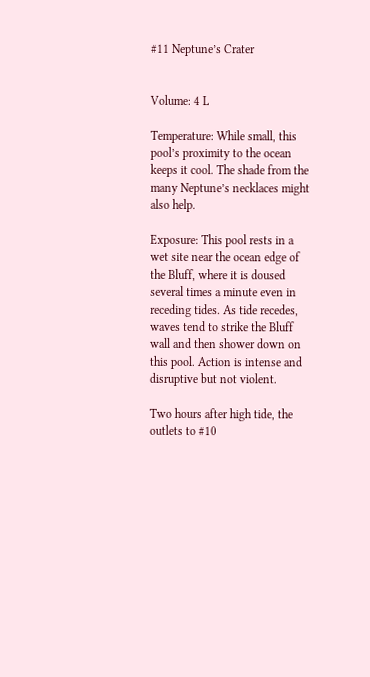#11 Neptune’s Crater


Volume: 4 L

Temperature: While small, this pool’s proximity to the ocean keeps it cool. The shade from the many Neptune’s necklaces might also help.

Exposure: This pool rests in a wet site near the ocean edge of the Bluff, where it is doused several times a minute even in receding tides. As tide recedes, waves tend to strike the Bluff wall and then shower down on this pool. Action is intense and disruptive but not violent.

Two hours after high tide, the outlets to #10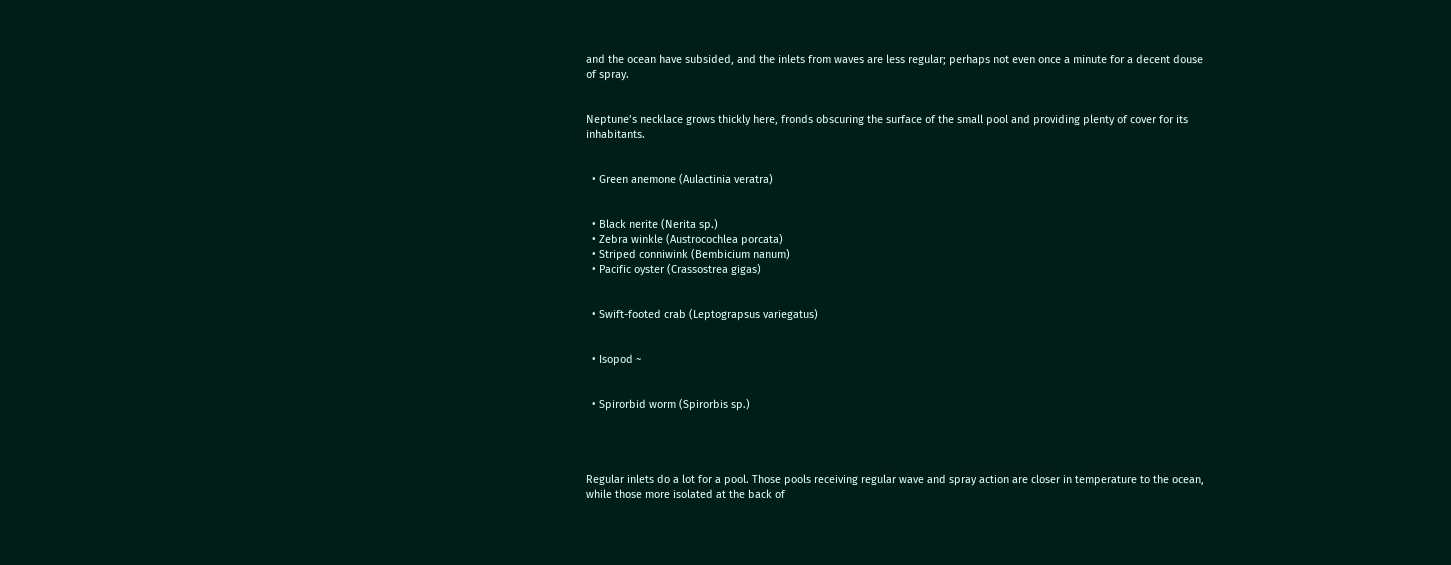and the ocean have subsided, and the inlets from waves are less regular; perhaps not even once a minute for a decent douse of spray.


Neptune’s necklace grows thickly here, fronds obscuring the surface of the small pool and providing plenty of cover for its inhabitants.


  • Green anemone (Aulactinia veratra)


  • Black nerite (Nerita sp.)
  • Zebra winkle (Austrocochlea porcata)
  • Striped conniwink (Bembicium nanum)
  • Pacific oyster (Crassostrea gigas)


  • Swift-footed crab (Leptograpsus variegatus)


  • Isopod ~


  • Spirorbid worm (Spirorbis sp.)




Regular inlets do a lot for a pool. Those pools receiving regular wave and spray action are closer in temperature to the ocean, while those more isolated at the back of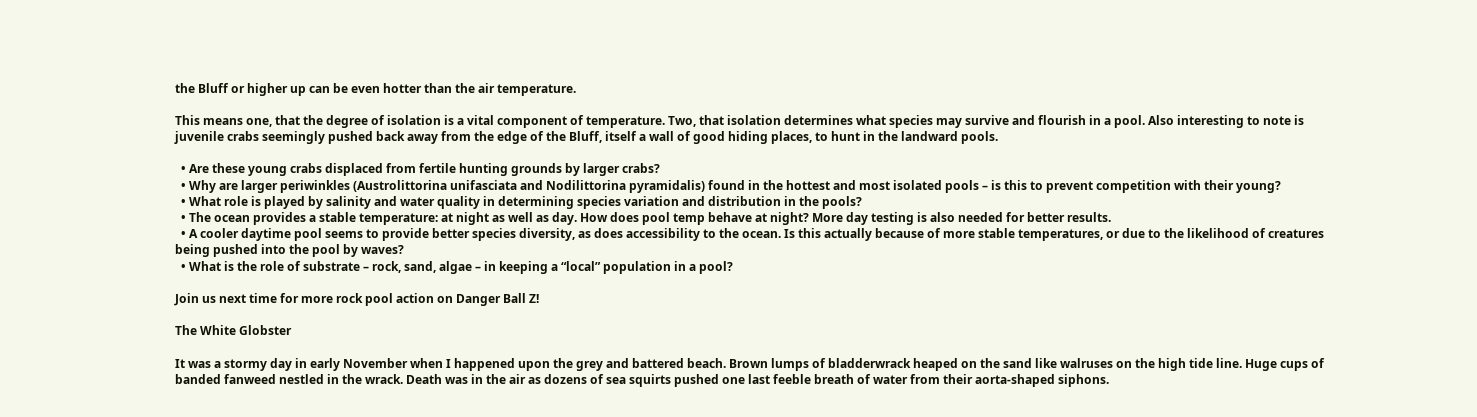the Bluff or higher up can be even hotter than the air temperature.

This means one, that the degree of isolation is a vital component of temperature. Two, that isolation determines what species may survive and flourish in a pool. Also interesting to note is juvenile crabs seemingly pushed back away from the edge of the Bluff, itself a wall of good hiding places, to hunt in the landward pools.

  • Are these young crabs displaced from fertile hunting grounds by larger crabs?
  • Why are larger periwinkles (Austrolittorina unifasciata and Nodilittorina pyramidalis) found in the hottest and most isolated pools – is this to prevent competition with their young?
  • What role is played by salinity and water quality in determining species variation and distribution in the pools?
  • The ocean provides a stable temperature: at night as well as day. How does pool temp behave at night? More day testing is also needed for better results.
  • A cooler daytime pool seems to provide better species diversity, as does accessibility to the ocean. Is this actually because of more stable temperatures, or due to the likelihood of creatures being pushed into the pool by waves?
  • What is the role of substrate – rock, sand, algae – in keeping a “local” population in a pool?

Join us next time for more rock pool action on Danger Ball Z!

The White Globster

It was a stormy day in early November when I happened upon the grey and battered beach. Brown lumps of bladderwrack heaped on the sand like walruses on the high tide line. Huge cups of banded fanweed nestled in the wrack. Death was in the air as dozens of sea squirts pushed one last feeble breath of water from their aorta-shaped siphons.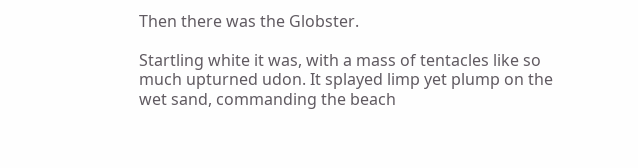Then there was the Globster.

Startling white it was, with a mass of tentacles like so much upturned udon. It splayed limp yet plump on the wet sand, commanding the beach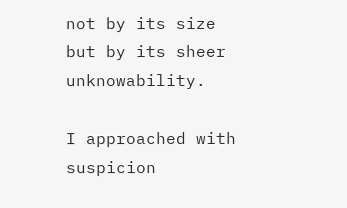not by its size but by its sheer unknowability.

I approached with suspicion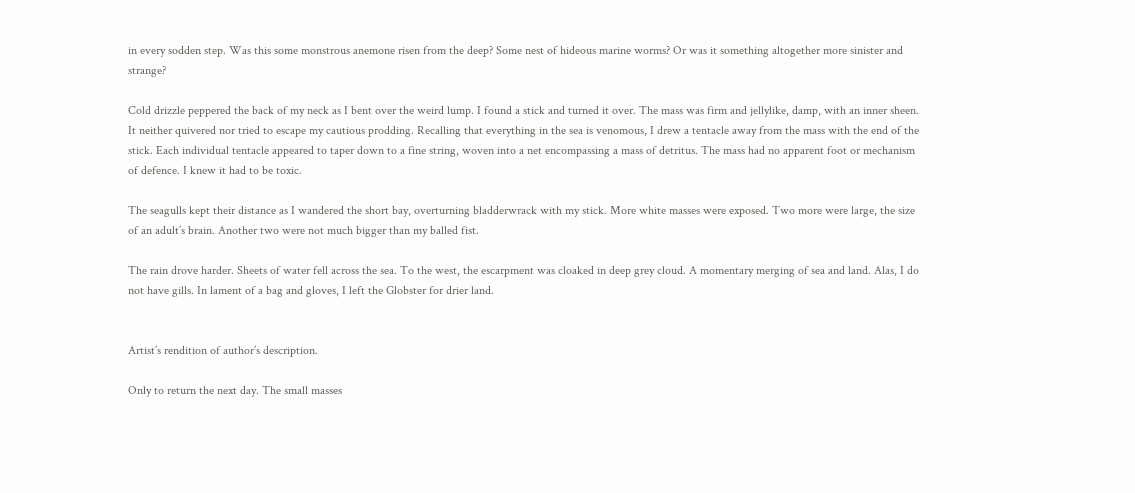in every sodden step. Was this some monstrous anemone risen from the deep? Some nest of hideous marine worms? Or was it something altogether more sinister and strange?

Cold drizzle peppered the back of my neck as I bent over the weird lump. I found a stick and turned it over. The mass was firm and jellylike, damp, with an inner sheen. It neither quivered nor tried to escape my cautious prodding. Recalling that everything in the sea is venomous, I drew a tentacle away from the mass with the end of the stick. Each individual tentacle appeared to taper down to a fine string, woven into a net encompassing a mass of detritus. The mass had no apparent foot or mechanism of defence. I knew it had to be toxic.

The seagulls kept their distance as I wandered the short bay, overturning bladderwrack with my stick. More white masses were exposed. Two more were large, the size of an adult’s brain. Another two were not much bigger than my balled fist.

The rain drove harder. Sheets of water fell across the sea. To the west, the escarpment was cloaked in deep grey cloud. A momentary merging of sea and land. Alas, I do not have gills. In lament of a bag and gloves, I left the Globster for drier land.


Artist’s rendition of author’s description.

Only to return the next day. The small masses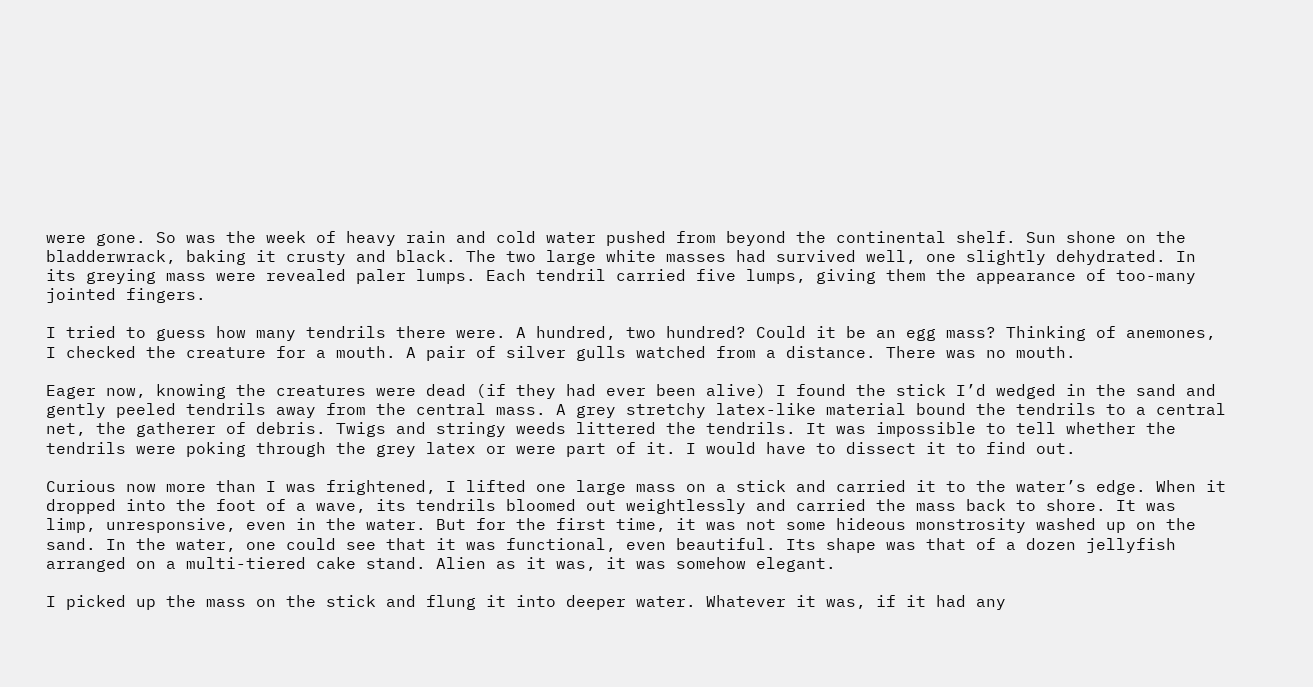were gone. So was the week of heavy rain and cold water pushed from beyond the continental shelf. Sun shone on the bladderwrack, baking it crusty and black. The two large white masses had survived well, one slightly dehydrated. In its greying mass were revealed paler lumps. Each tendril carried five lumps, giving them the appearance of too-many jointed fingers.

I tried to guess how many tendrils there were. A hundred, two hundred? Could it be an egg mass? Thinking of anemones, I checked the creature for a mouth. A pair of silver gulls watched from a distance. There was no mouth.

Eager now, knowing the creatures were dead (if they had ever been alive) I found the stick I’d wedged in the sand and gently peeled tendrils away from the central mass. A grey stretchy latex-like material bound the tendrils to a central net, the gatherer of debris. Twigs and stringy weeds littered the tendrils. It was impossible to tell whether the tendrils were poking through the grey latex or were part of it. I would have to dissect it to find out.

Curious now more than I was frightened, I lifted one large mass on a stick and carried it to the water’s edge. When it dropped into the foot of a wave, its tendrils bloomed out weightlessly and carried the mass back to shore. It was limp, unresponsive, even in the water. But for the first time, it was not some hideous monstrosity washed up on the sand. In the water, one could see that it was functional, even beautiful. Its shape was that of a dozen jellyfish arranged on a multi-tiered cake stand. Alien as it was, it was somehow elegant.

I picked up the mass on the stick and flung it into deeper water. Whatever it was, if it had any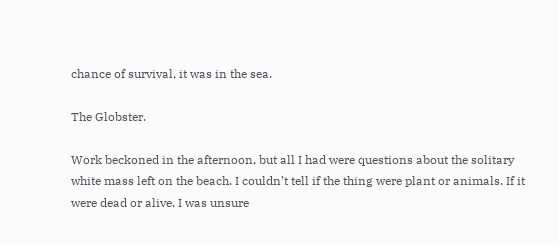chance of survival, it was in the sea.

The Globster.

Work beckoned in the afternoon, but all I had were questions about the solitary white mass left on the beach. I couldn’t tell if the thing were plant or animals. If it were dead or alive. I was unsure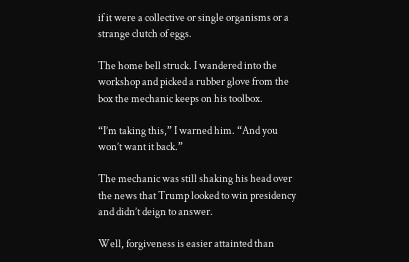if it were a collective or single organisms or a strange clutch of eggs.

The home bell struck. I wandered into the workshop and picked a rubber glove from the box the mechanic keeps on his toolbox.

“I’m taking this,” I warned him. “And you won’t want it back.”

The mechanic was still shaking his head over the news that Trump looked to win presidency and didn’t deign to answer.

Well, forgiveness is easier attainted than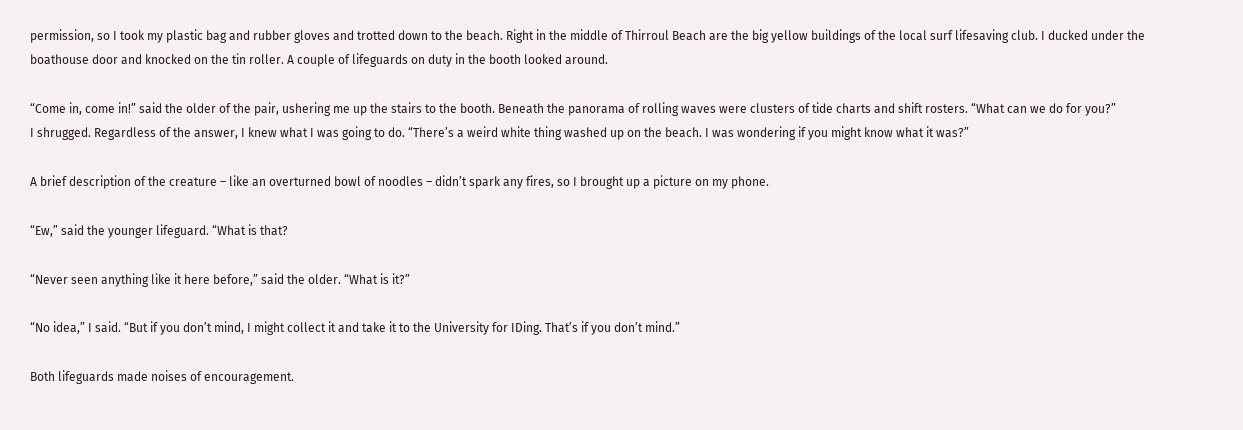permission, so I took my plastic bag and rubber gloves and trotted down to the beach. Right in the middle of Thirroul Beach are the big yellow buildings of the local surf lifesaving club. I ducked under the boathouse door and knocked on the tin roller. A couple of lifeguards on duty in the booth looked around.

“Come in, come in!” said the older of the pair, ushering me up the stairs to the booth. Beneath the panorama of rolling waves were clusters of tide charts and shift rosters. “What can we do for you?”
I shrugged. Regardless of the answer, I knew what I was going to do. “There’s a weird white thing washed up on the beach. I was wondering if you might know what it was?”

A brief description of the creature – like an overturned bowl of noodles – didn’t spark any fires, so I brought up a picture on my phone.

“Ew,” said the younger lifeguard. “What is that?

“Never seen anything like it here before,” said the older. “What is it?”

“No idea,” I said. “But if you don’t mind, I might collect it and take it to the University for IDing. That’s if you don’t mind.”

Both lifeguards made noises of encouragement.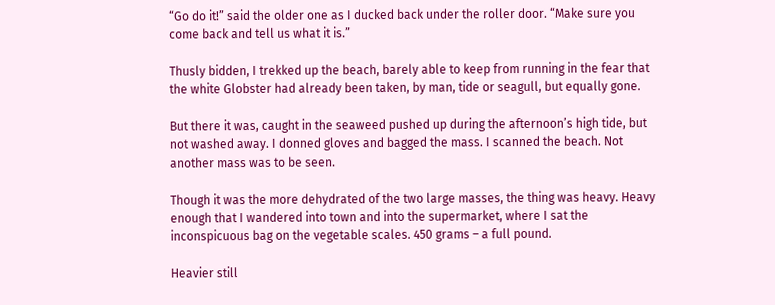“Go do it!” said the older one as I ducked back under the roller door. “Make sure you come back and tell us what it is.”

Thusly bidden, I trekked up the beach, barely able to keep from running in the fear that the white Globster had already been taken, by man, tide or seagull, but equally gone.

But there it was, caught in the seaweed pushed up during the afternoon’s high tide, but not washed away. I donned gloves and bagged the mass. I scanned the beach. Not another mass was to be seen.

Though it was the more dehydrated of the two large masses, the thing was heavy. Heavy enough that I wandered into town and into the supermarket, where I sat the inconspicuous bag on the vegetable scales. 450 grams – a full pound.

Heavier still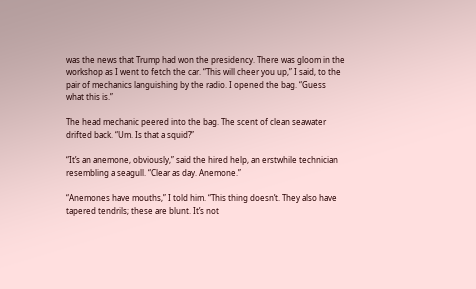was the news that Trump had won the presidency. There was gloom in the workshop as I went to fetch the car. “This will cheer you up,” I said, to the pair of mechanics languishing by the radio. I opened the bag. “Guess what this is.”

The head mechanic peered into the bag. The scent of clean seawater drifted back. “Um. Is that a squid?”

“It’s an anemone, obviously,” said the hired help, an erstwhile technician resembling a seagull. “Clear as day. Anemone.”

“Anemones have mouths,” I told him. “This thing doesn’t. They also have tapered tendrils; these are blunt. It’s not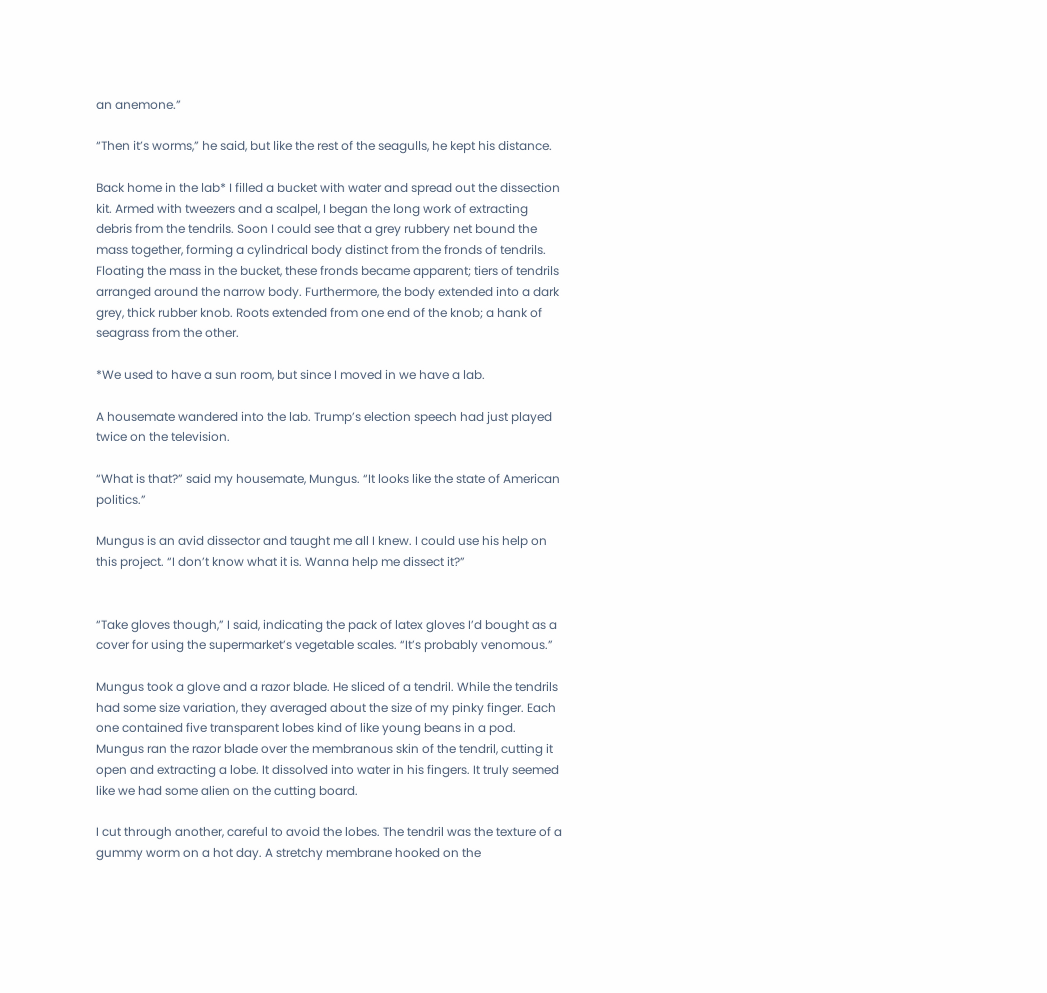an anemone.”

“Then it’s worms,” he said, but like the rest of the seagulls, he kept his distance.

Back home in the lab* I filled a bucket with water and spread out the dissection kit. Armed with tweezers and a scalpel, I began the long work of extracting debris from the tendrils. Soon I could see that a grey rubbery net bound the mass together, forming a cylindrical body distinct from the fronds of tendrils. Floating the mass in the bucket, these fronds became apparent; tiers of tendrils arranged around the narrow body. Furthermore, the body extended into a dark grey, thick rubber knob. Roots extended from one end of the knob; a hank of seagrass from the other.

*We used to have a sun room, but since I moved in we have a lab.

A housemate wandered into the lab. Trump’s election speech had just played twice on the television.

“What is that?” said my housemate, Mungus. “It looks like the state of American politics.”

Mungus is an avid dissector and taught me all I knew. I could use his help on this project. “I don’t know what it is. Wanna help me dissect it?”


“Take gloves though,” I said, indicating the pack of latex gloves I’d bought as a cover for using the supermarket’s vegetable scales. “It’s probably venomous.”

Mungus took a glove and a razor blade. He sliced of a tendril. While the tendrils had some size variation, they averaged about the size of my pinky finger. Each one contained five transparent lobes kind of like young beans in a pod. Mungus ran the razor blade over the membranous skin of the tendril, cutting it open and extracting a lobe. It dissolved into water in his fingers. It truly seemed like we had some alien on the cutting board.

I cut through another, careful to avoid the lobes. The tendril was the texture of a gummy worm on a hot day. A stretchy membrane hooked on the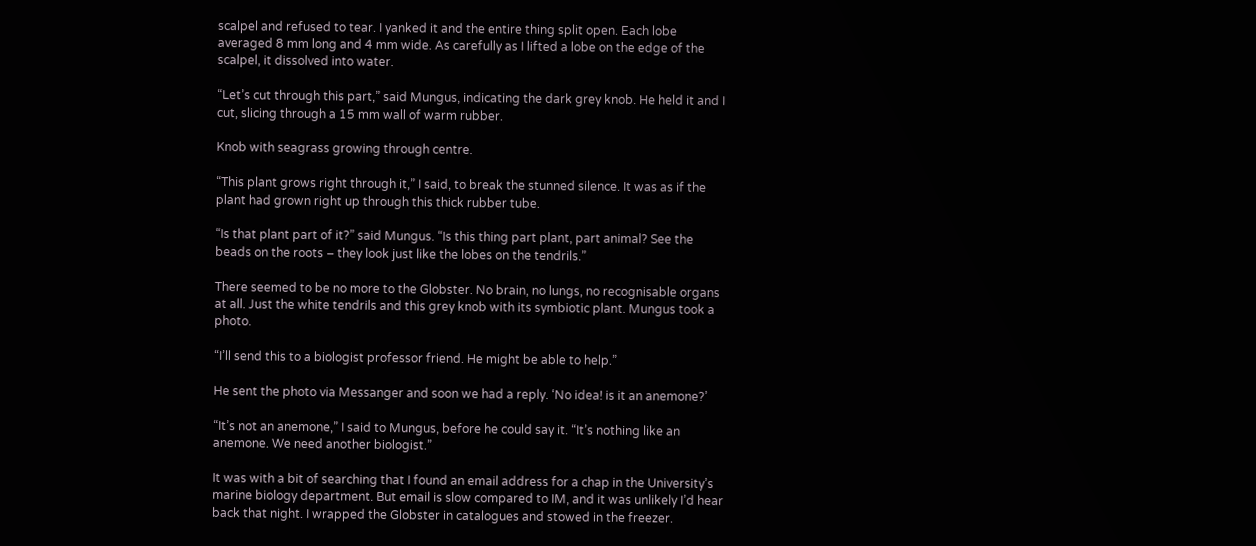scalpel and refused to tear. I yanked it and the entire thing split open. Each lobe averaged 8 mm long and 4 mm wide. As carefully as I lifted a lobe on the edge of the scalpel, it dissolved into water.

“Let’s cut through this part,” said Mungus, indicating the dark grey knob. He held it and I cut, slicing through a 15 mm wall of warm rubber.

Knob with seagrass growing through centre.

“This plant grows right through it,” I said, to break the stunned silence. It was as if the plant had grown right up through this thick rubber tube.

“Is that plant part of it?” said Mungus. “Is this thing part plant, part animal? See the beads on the roots – they look just like the lobes on the tendrils.”

There seemed to be no more to the Globster. No brain, no lungs, no recognisable organs at all. Just the white tendrils and this grey knob with its symbiotic plant. Mungus took a photo.

“I’ll send this to a biologist professor friend. He might be able to help.”

He sent the photo via Messanger and soon we had a reply. ‘No idea! is it an anemone?’

“It’s not an anemone,” I said to Mungus, before he could say it. “It’s nothing like an anemone. We need another biologist.”

It was with a bit of searching that I found an email address for a chap in the University’s marine biology department. But email is slow compared to IM, and it was unlikely I’d hear back that night. I wrapped the Globster in catalogues and stowed in the freezer.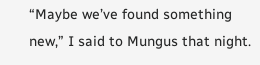“Maybe we’ve found something new,” I said to Mungus that night.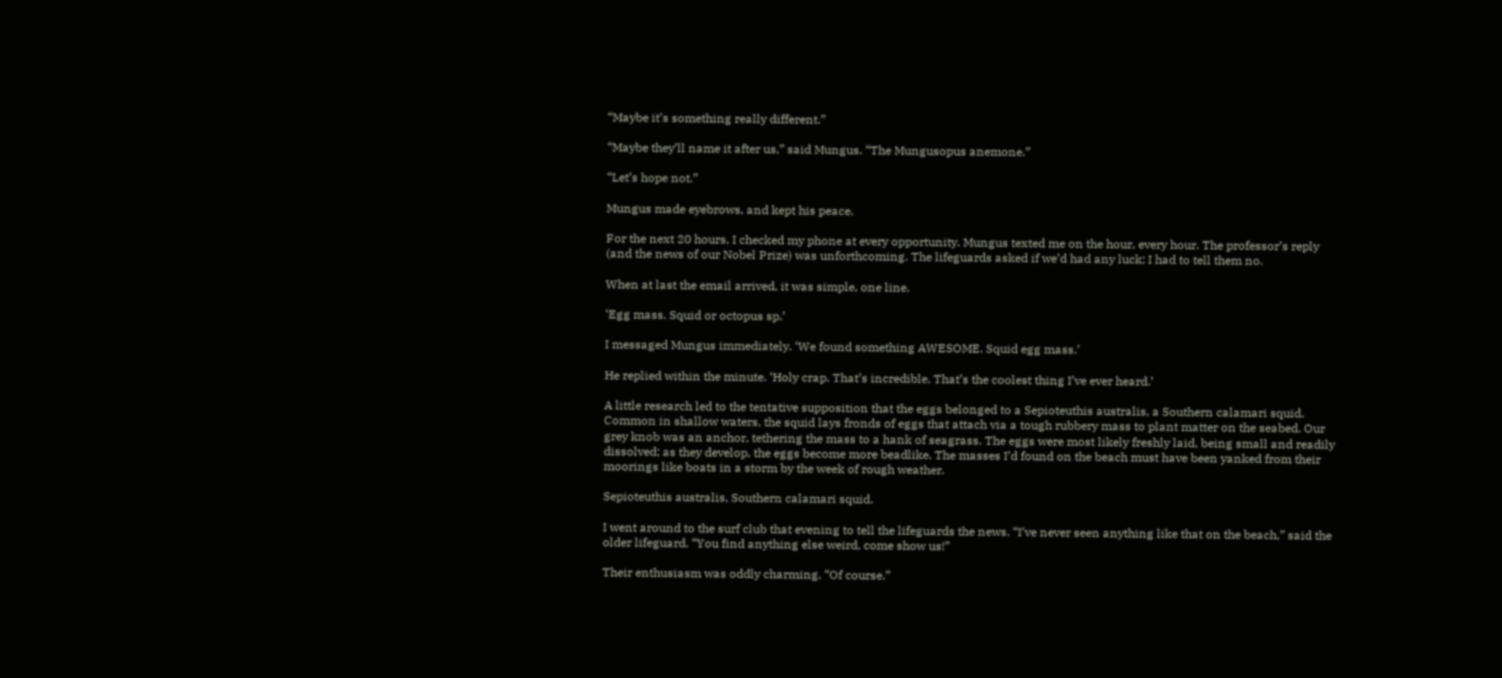“Maybe it’s something really different.”

“Maybe they’ll name it after us,” said Mungus. “The Mungusopus anemone.”

“Let’s hope not.”

Mungus made eyebrows, and kept his peace.

For the next 20 hours, I checked my phone at every opportunity. Mungus texted me on the hour, every hour. The professor’s reply (and the news of our Nobel Prize) was unforthcoming. The lifeguards asked if we’d had any luck; I had to tell them no.

When at last the email arrived, it was simple, one line.

‘Egg mass. Squid or octopus sp.’

I messaged Mungus immediately. ‘We found something AWESOME. Squid egg mass.’

He replied within the minute. ‘Holy crap. That’s incredible. That’s the coolest thing I’ve ever heard.’

A little research led to the tentative supposition that the eggs belonged to a Sepioteuthis australis, a Southern calamari squid. Common in shallow waters, the squid lays fronds of eggs that attach via a tough rubbery mass to plant matter on the seabed. Our grey knob was an anchor, tethering the mass to a hank of seagrass. The eggs were most likely freshly laid, being small and readily dissolved; as they develop, the eggs become more beadlike. The masses I’d found on the beach must have been yanked from their moorings like boats in a storm by the week of rough weather.

Sepioteuthis australis, Southern calamari squid.

I went around to the surf club that evening to tell the lifeguards the news. “I’ve never seen anything like that on the beach,” said the older lifeguard. “You find anything else weird, come show us!”

Their enthusiasm was oddly charming. “Of course.”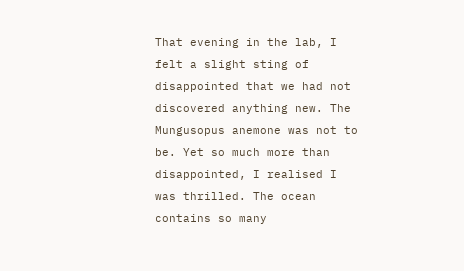That evening in the lab, I felt a slight sting of disappointed that we had not discovered anything new. The Mungusopus anemone was not to be. Yet so much more than disappointed, I realised I was thrilled. The ocean contains so many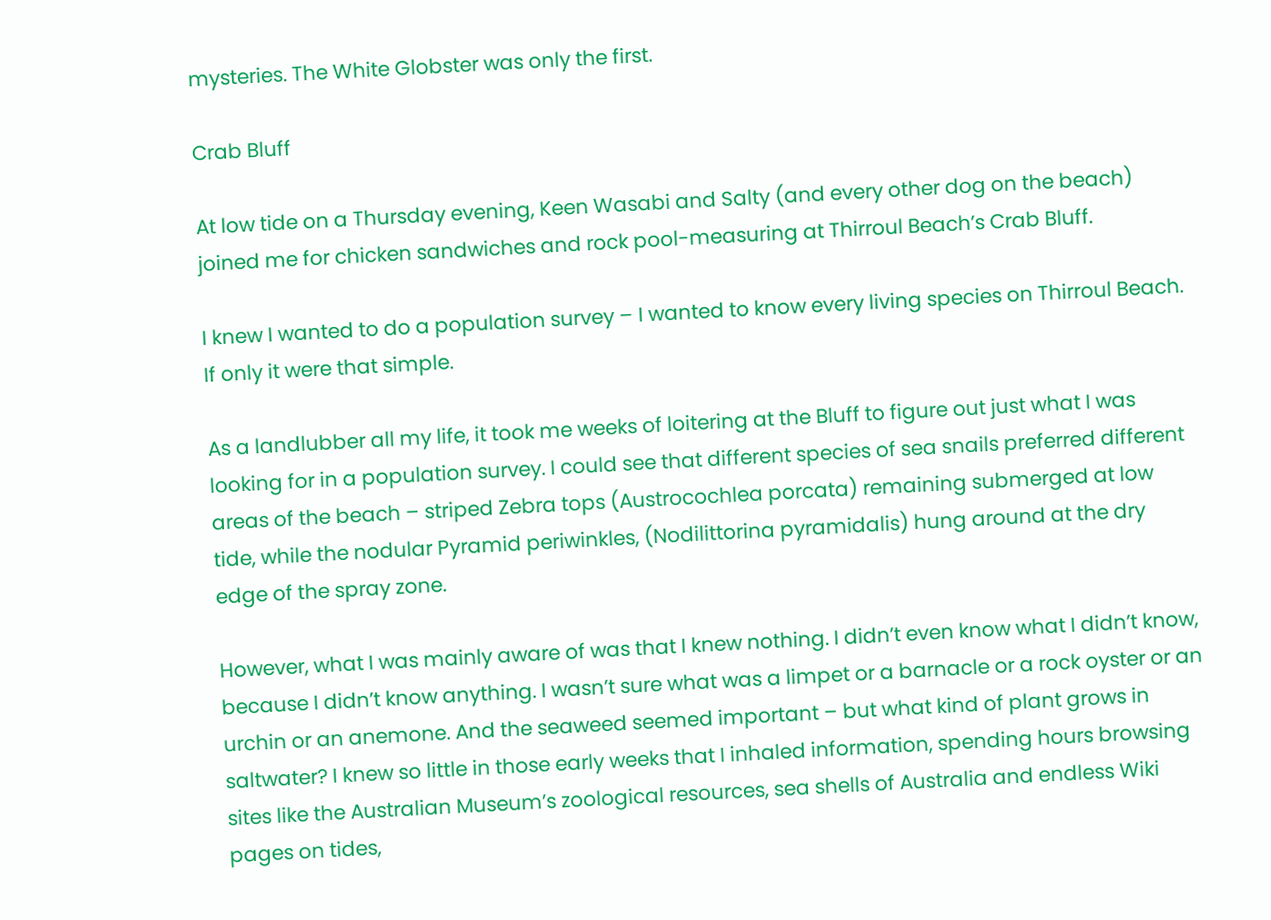mysteries. The White Globster was only the first.

Crab Bluff

At low tide on a Thursday evening, Keen Wasabi and Salty (and every other dog on the beach) joined me for chicken sandwiches and rock pool-measuring at Thirroul Beach’s Crab Bluff.

I knew I wanted to do a population survey – I wanted to know every living species on Thirroul Beach. If only it were that simple.

As a landlubber all my life, it took me weeks of loitering at the Bluff to figure out just what I was looking for in a population survey. I could see that different species of sea snails preferred different areas of the beach – striped Zebra tops (Austrocochlea porcata) remaining submerged at low tide, while the nodular Pyramid periwinkles, (Nodilittorina pyramidalis) hung around at the dry edge of the spray zone.

However, what I was mainly aware of was that I knew nothing. I didn’t even know what I didn’t know, because I didn’t know anything. I wasn’t sure what was a limpet or a barnacle or a rock oyster or an urchin or an anemone. And the seaweed seemed important – but what kind of plant grows in saltwater? I knew so little in those early weeks that I inhaled information, spending hours browsing sites like the Australian Museum’s zoological resources, sea shells of Australia and endless Wiki pages on tides,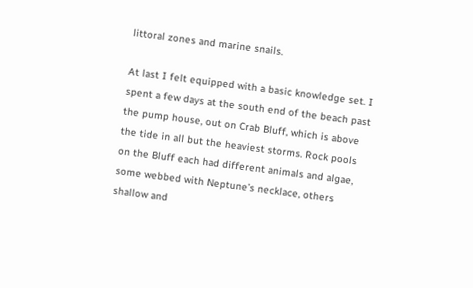littoral zones and marine snails.

At last I felt equipped with a basic knowledge set. I spent a few days at the south end of the beach past the pump house, out on Crab Bluff, which is above the tide in all but the heaviest storms. Rock pools on the Bluff each had different animals and algae, some webbed with Neptune’s necklace, others shallow and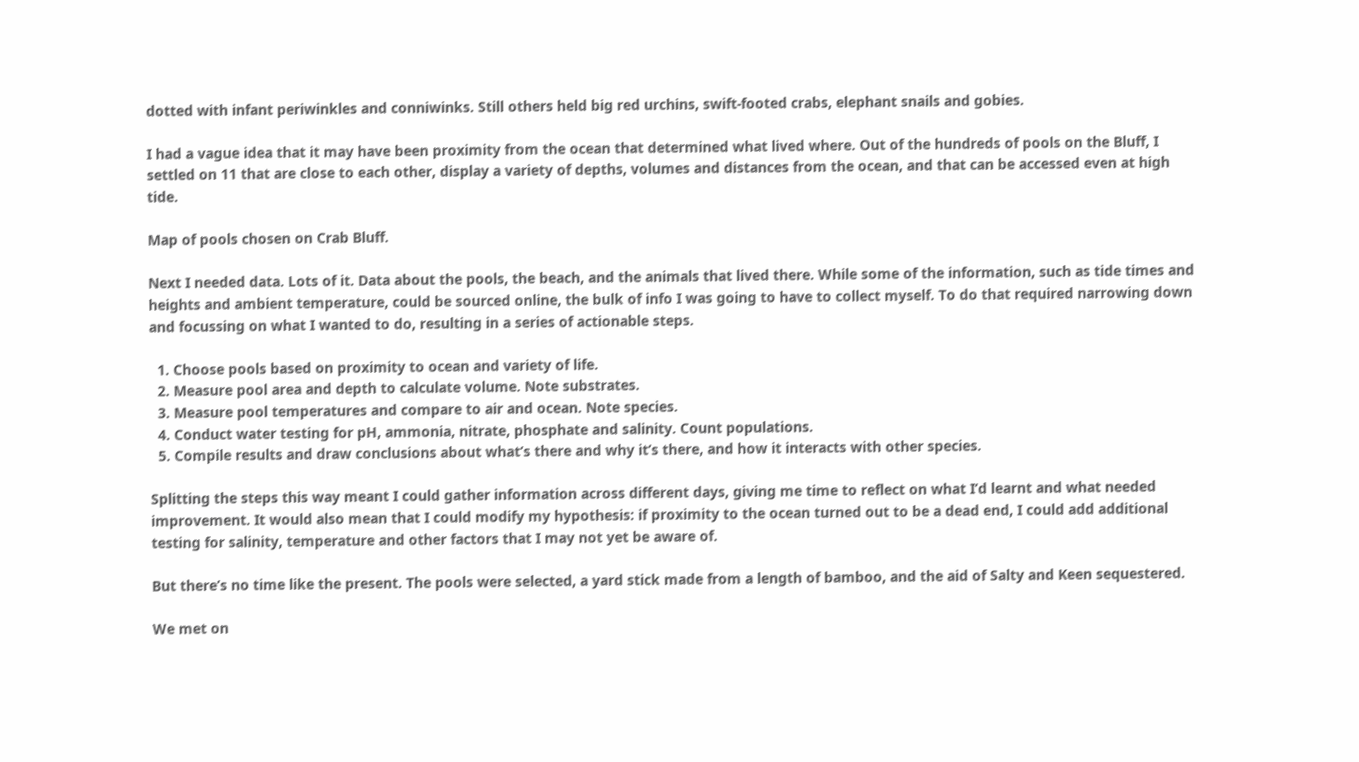dotted with infant periwinkles and conniwinks. Still others held big red urchins, swift-footed crabs, elephant snails and gobies.

I had a vague idea that it may have been proximity from the ocean that determined what lived where. Out of the hundreds of pools on the Bluff, I settled on 11 that are close to each other, display a variety of depths, volumes and distances from the ocean, and that can be accessed even at high tide.

Map of pools chosen on Crab Bluff.

Next I needed data. Lots of it. Data about the pools, the beach, and the animals that lived there. While some of the information, such as tide times and heights and ambient temperature, could be sourced online, the bulk of info I was going to have to collect myself. To do that required narrowing down and focussing on what I wanted to do, resulting in a series of actionable steps.

  1. Choose pools based on proximity to ocean and variety of life.
  2. Measure pool area and depth to calculate volume. Note substrates.
  3. Measure pool temperatures and compare to air and ocean. Note species.
  4. Conduct water testing for pH, ammonia, nitrate, phosphate and salinity. Count populations.
  5. Compile results and draw conclusions about what’s there and why it’s there, and how it interacts with other species.

Splitting the steps this way meant I could gather information across different days, giving me time to reflect on what I’d learnt and what needed improvement. It would also mean that I could modify my hypothesis: if proximity to the ocean turned out to be a dead end, I could add additional testing for salinity, temperature and other factors that I may not yet be aware of.

But there’s no time like the present. The pools were selected, a yard stick made from a length of bamboo, and the aid of Salty and Keen sequestered.

We met on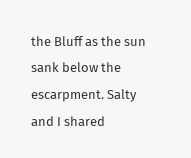the Bluff as the sun sank below the escarpment. Salty and I shared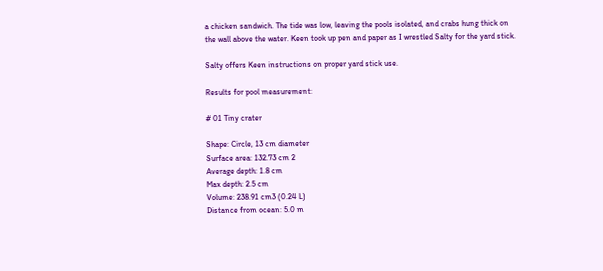a chicken sandwich. The tide was low, leaving the pools isolated, and crabs hung thick on the wall above the water. Keen took up pen and paper as I wrestled Salty for the yard stick.

Salty offers Keen instructions on proper yard stick use.

Results for pool measurement:

# 01 Tiny crater

Shape: Circle, 13 cm diameter
Surface area: 132.73 cm 2
Average depth: 1.8 cm
Max depth: 2.5 cm
Volume: 238.91 cm3 (0.24 L)
Distance from ocean: 5.0 m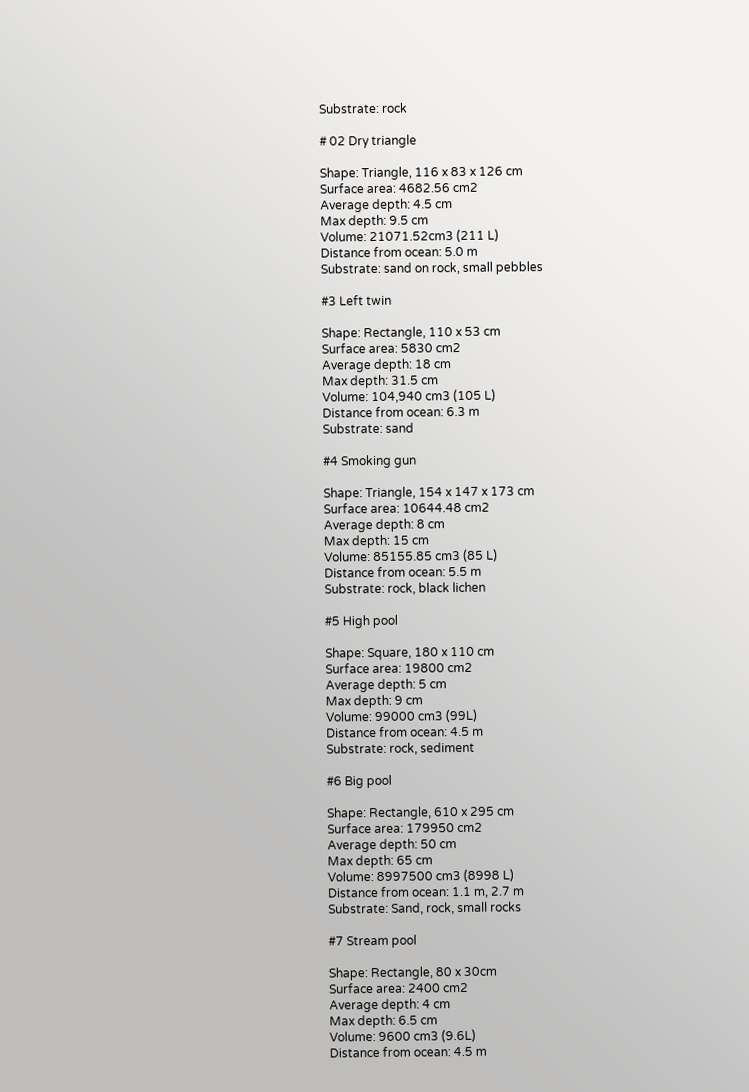Substrate: rock

# 02 Dry triangle

Shape: Triangle, 116 x 83 x 126 cm
Surface area: 4682.56 cm2
Average depth: 4.5 cm
Max depth: 9.5 cm
Volume: 21071.52cm3 (211 L)
Distance from ocean: 5.0 m
Substrate: sand on rock, small pebbles

#3 Left twin

Shape: Rectangle, 110 x 53 cm
Surface area: 5830 cm2
Average depth: 18 cm
Max depth: 31.5 cm
Volume: 104,940 cm3 (105 L)
Distance from ocean: 6.3 m
Substrate: sand

#4 Smoking gun

Shape: Triangle, 154 x 147 x 173 cm
Surface area: 10644.48 cm2
Average depth: 8 cm
Max depth: 15 cm
Volume: 85155.85 cm3 (85 L)
Distance from ocean: 5.5 m
Substrate: rock, black lichen

#5 High pool

Shape: Square, 180 x 110 cm
Surface area: 19800 cm2
Average depth: 5 cm
Max depth: 9 cm
Volume: 99000 cm3 (99L)
Distance from ocean: 4.5 m
Substrate: rock, sediment

#6 Big pool

Shape: Rectangle, 610 x 295 cm
Surface area: 179950 cm2
Average depth: 50 cm
Max depth: 65 cm
Volume: 8997500 cm3 (8998 L)
Distance from ocean: 1.1 m, 2.7 m
Substrate: Sand, rock, small rocks

#7 Stream pool

Shape: Rectangle, 80 x 30cm
Surface area: 2400 cm2
Average depth: 4 cm
Max depth: 6.5 cm
Volume: 9600 cm3 (9.6L)
Distance from ocean: 4.5 m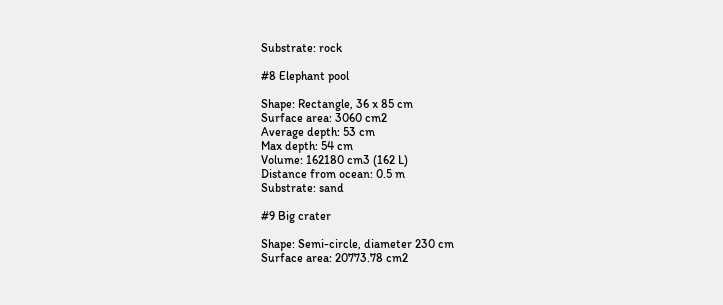Substrate: rock

#8 Elephant pool

Shape: Rectangle, 36 x 85 cm
Surface area: 3060 cm2
Average depth: 53 cm
Max depth: 54 cm
Volume: 162180 cm3 (162 L)
Distance from ocean: 0.5 m
Substrate: sand

#9 Big crater

Shape: Semi-circle, diameter 230 cm
Surface area: 20773.78 cm2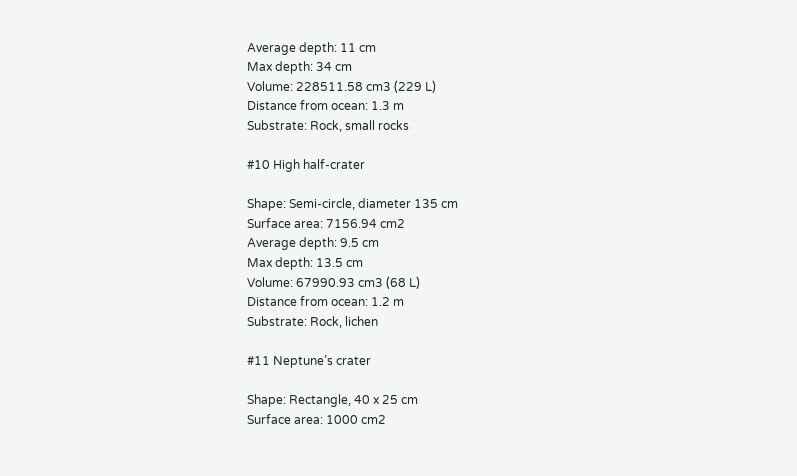Average depth: 11 cm
Max depth: 34 cm
Volume: 228511.58 cm3 (229 L)
Distance from ocean: 1.3 m
Substrate: Rock, small rocks

#10 High half-crater

Shape: Semi-circle, diameter 135 cm
Surface area: 7156.94 cm2
Average depth: 9.5 cm
Max depth: 13.5 cm
Volume: 67990.93 cm3 (68 L)
Distance from ocean: 1.2 m
Substrate: Rock, lichen

#11 Neptune’s crater

Shape: Rectangle, 40 x 25 cm
Surface area: 1000 cm2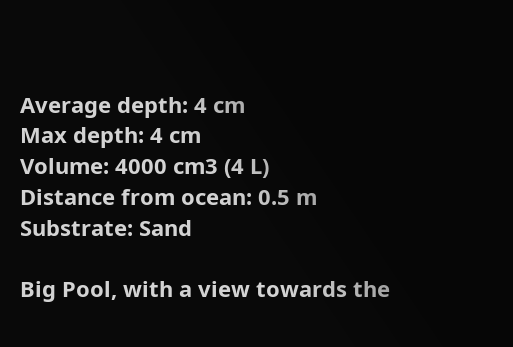Average depth: 4 cm
Max depth: 4 cm
Volume: 4000 cm3 (4 L)
Distance from ocean: 0.5 m
Substrate: Sand

Big Pool, with a view towards the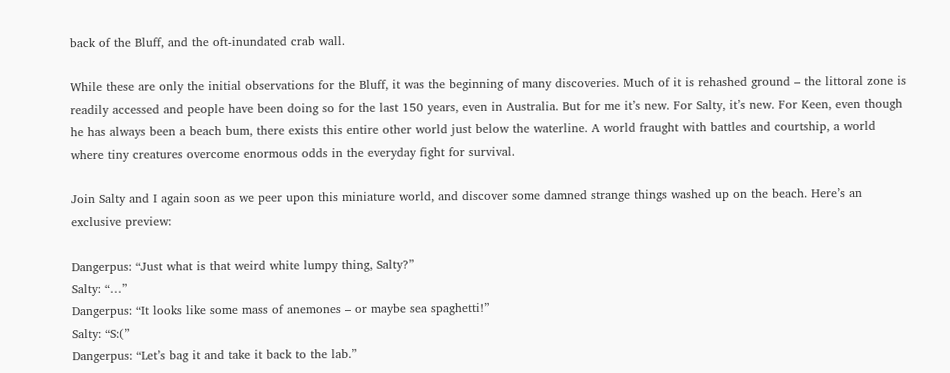back of the Bluff, and the oft-inundated crab wall.

While these are only the initial observations for the Bluff, it was the beginning of many discoveries. Much of it is rehashed ground – the littoral zone is readily accessed and people have been doing so for the last 150 years, even in Australia. But for me it’s new. For Salty, it’s new. For Keen, even though he has always been a beach bum, there exists this entire other world just below the waterline. A world fraught with battles and courtship, a world where tiny creatures overcome enormous odds in the everyday fight for survival.

Join Salty and I again soon as we peer upon this miniature world, and discover some damned strange things washed up on the beach. Here’s an exclusive preview:

Dangerpus: “Just what is that weird white lumpy thing, Salty?”
Salty: “…”
Dangerpus: “It looks like some mass of anemones – or maybe sea spaghetti!”
Salty: “S:(”
Dangerpus: “Let’s bag it and take it back to the lab.”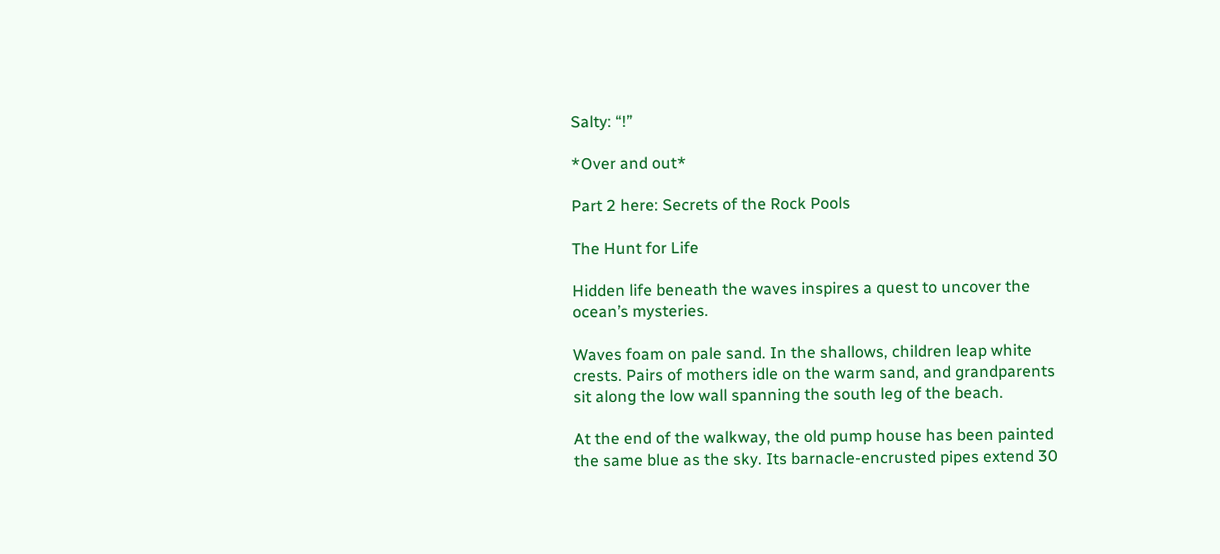Salty: “!”

*Over and out*

Part 2 here: Secrets of the Rock Pools

The Hunt for Life

Hidden life beneath the waves inspires a quest to uncover the ocean’s mysteries.

Waves foam on pale sand. In the shallows, children leap white crests. Pairs of mothers idle on the warm sand, and grandparents sit along the low wall spanning the south leg of the beach.

At the end of the walkway, the old pump house has been painted the same blue as the sky. Its barnacle-encrusted pipes extend 30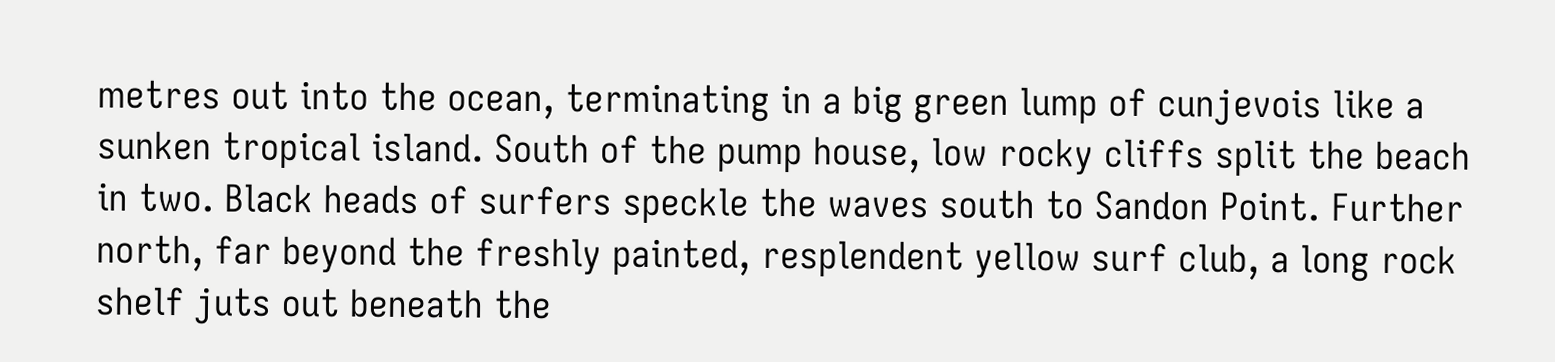metres out into the ocean, terminating in a big green lump of cunjevois like a sunken tropical island. South of the pump house, low rocky cliffs split the beach in two. Black heads of surfers speckle the waves south to Sandon Point. Further north, far beyond the freshly painted, resplendent yellow surf club, a long rock shelf juts out beneath the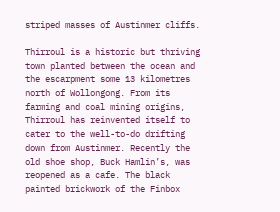striped masses of Austinmer cliffs.

Thirroul is a historic but thriving town planted between the ocean and the escarpment some 13 kilometres north of Wollongong. From its farming and coal mining origins, Thirroul has reinvented itself to cater to the well-to-do drifting down from Austinmer. Recently the old shoe shop, Buck Hamlin’s, was reopened as a cafe. The black painted brickwork of the Finbox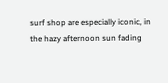surf shop are especially iconic, in the hazy afternoon sun fading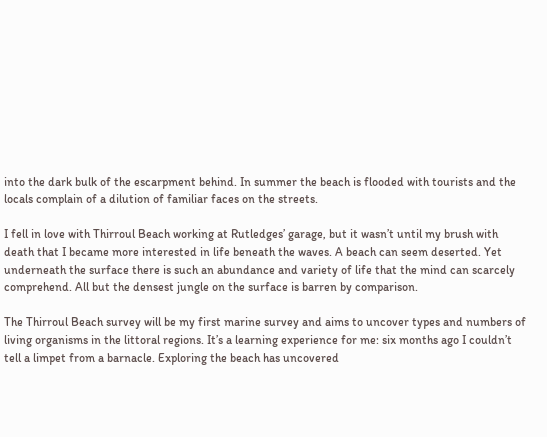into the dark bulk of the escarpment behind. In summer the beach is flooded with tourists and the locals complain of a dilution of familiar faces on the streets.

I fell in love with Thirroul Beach working at Rutledges’ garage, but it wasn’t until my brush with death that I became more interested in life beneath the waves. A beach can seem deserted. Yet underneath the surface there is such an abundance and variety of life that the mind can scarcely comprehend. All but the densest jungle on the surface is barren by comparison.

The Thirroul Beach survey will be my first marine survey and aims to uncover types and numbers of living organisms in the littoral regions. It’s a learning experience for me: six months ago I couldn’t tell a limpet from a barnacle. Exploring the beach has uncovered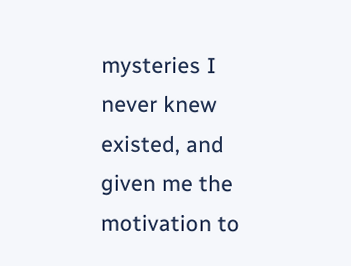mysteries I never knew existed, and given me the motivation to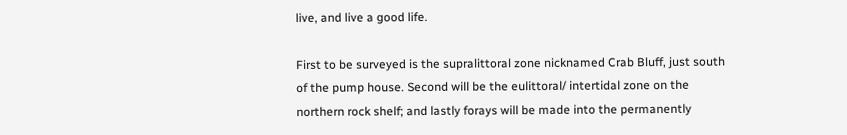live, and live a good life.

First to be surveyed is the supralittoral zone nicknamed Crab Bluff, just south of the pump house. Second will be the eulittoral/ intertidal zone on the northern rock shelf; and lastly forays will be made into the permanently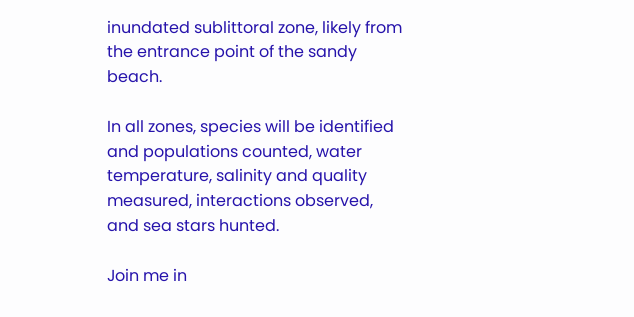inundated sublittoral zone, likely from the entrance point of the sandy beach.

In all zones, species will be identified and populations counted, water temperature, salinity and quality measured, interactions observed, and sea stars hunted.

Join me in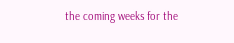the coming weeks for the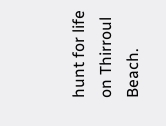hunt for life on Thirroul Beach.